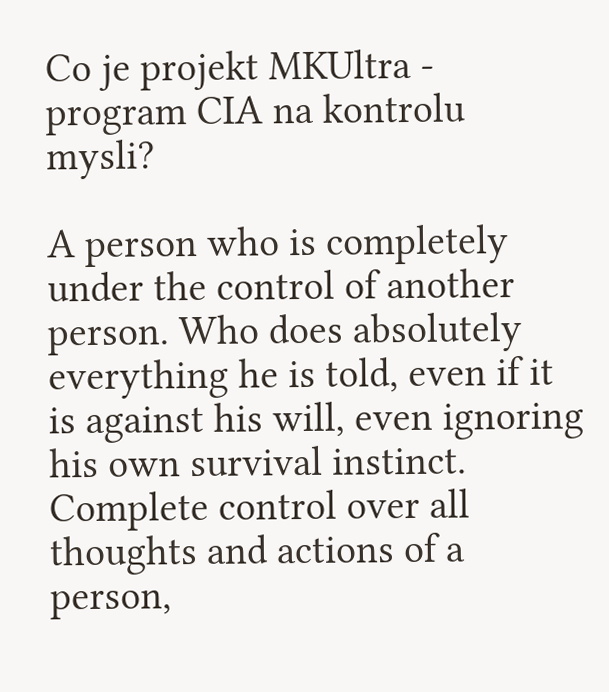Co je projekt MKUltra - program CIA na kontrolu mysli?

A person who is completely under the control of another person. Who does absolutely everything he is told, even if it is against his will, even ignoring his own survival instinct. Complete control over all thoughts and actions of a person,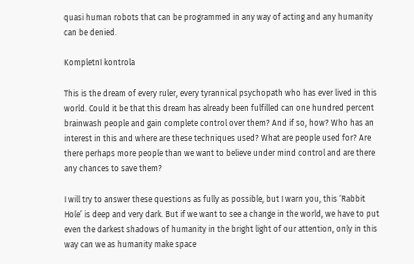quasi human robots that can be programmed in any way of acting and any humanity can be denied.

Kompletní kontrola

This is the dream of every ruler, every tyrannical psychopath who has ever lived in this world. Could it be that this dream has already been fulfilled can one hundred percent brainwash people and gain complete control over them? And if so, how? Who has an interest in this and where are these techniques used? What are people used for? Are there perhaps more people than we want to believe under mind control and are there any chances to save them?

I will try to answer these questions as fully as possible, but I warn you, this ‘Rabbit Hole’ is deep and very dark. But if we want to see a change in the world, we have to put even the darkest shadows of humanity in the bright light of our attention, only in this way can we as humanity make space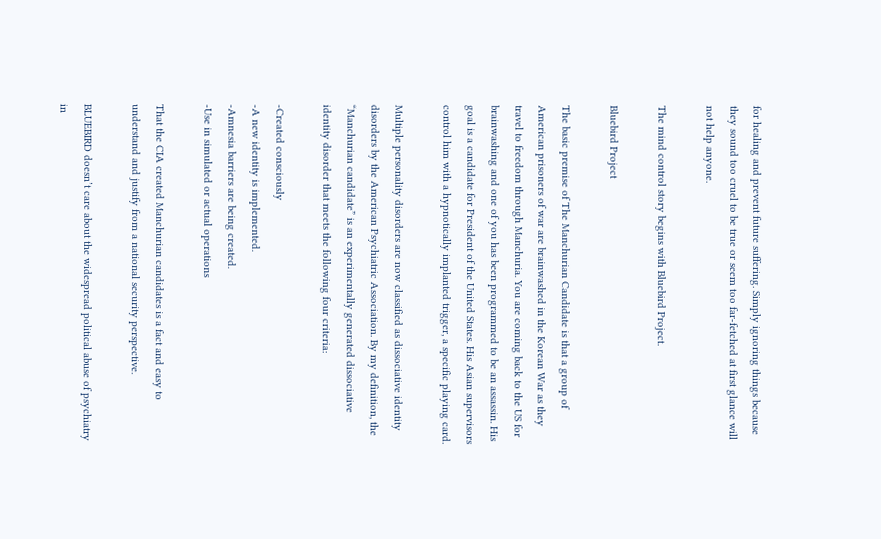for healing and prevent future suffering. Simply ignoring things because they sound too cruel to be true or seem too far-fetched at first glance will not help anyone.

The mind control story begins with Bluebird Project.

Bluebird Project

The basic premise of The Manchurian Candidate is that a group of American prisoners of war are brainwashed in the Korean War as they travel to freedom through Manchuria. You are coming back to the US for brainwashing and one of you has been programmed to be an assassin. His goal is a candidate for President of the United States. His Asian supervisors control him with a hypnotically implanted trigger, a specific playing card.

Multiple personality disorders are now classified as dissociative identity disorders by the American Psychiatric Association. By my definition, the “Manchurian candidate” is an experimentally generated dissociative identity disorder that meets the following four criteria:

-Created consciously
-A new identity is implemented.
-Amnesia barriers are being created.
-Use in simulated or actual operations

That the CIA created Manchurian candidates is a fact and easy to understand and justify from a national security perspective.

BLUEBIRD doesn’t care about the widespread political abuse of psychiatry in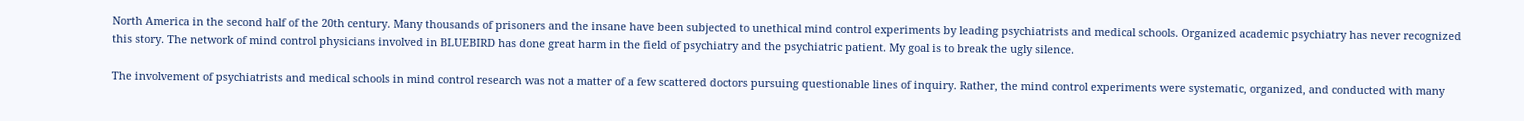North America in the second half of the 20th century. Many thousands of prisoners and the insane have been subjected to unethical mind control experiments by leading psychiatrists and medical schools. Organized academic psychiatry has never recognized this story. The network of mind control physicians involved in BLUEBIRD has done great harm in the field of psychiatry and the psychiatric patient. My goal is to break the ugly silence.

The involvement of psychiatrists and medical schools in mind control research was not a matter of a few scattered doctors pursuing questionable lines of inquiry. Rather, the mind control experiments were systematic, organized, and conducted with many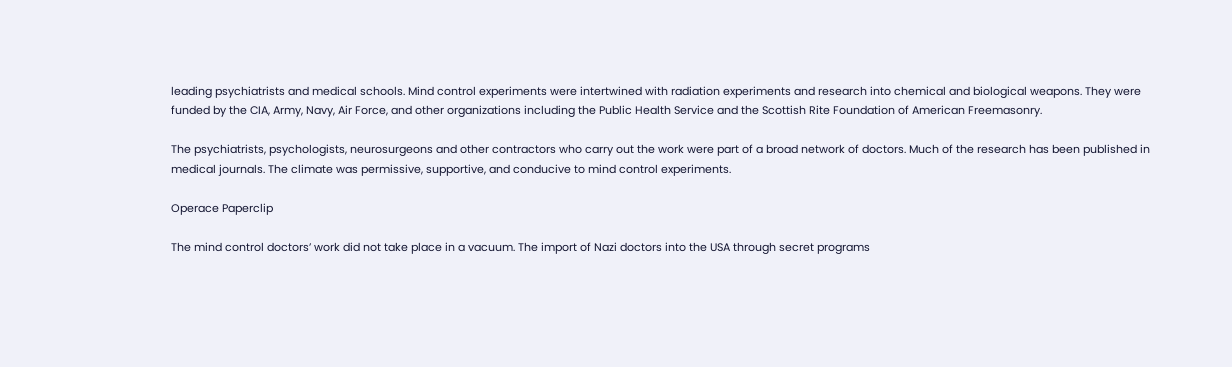leading psychiatrists and medical schools. Mind control experiments were intertwined with radiation experiments and research into chemical and biological weapons. They were funded by the CIA, Army, Navy, Air Force, and other organizations including the Public Health Service and the Scottish Rite Foundation of American Freemasonry.

The psychiatrists, psychologists, neurosurgeons and other contractors who carry out the work were part of a broad network of doctors. Much of the research has been published in medical journals. The climate was permissive, supportive, and conducive to mind control experiments.

Operace Paperclip

The mind control doctors’ work did not take place in a vacuum. The import of Nazi doctors into the USA through secret programs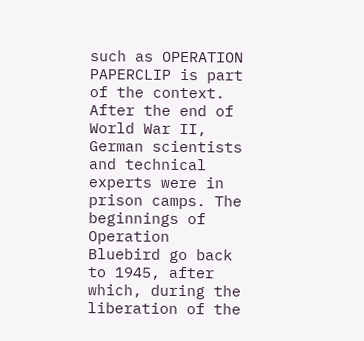such as OPERATION PAPERCLIP is part of the context. After the end of World War II, German scientists and technical experts were in prison camps. The beginnings of Operation Bluebird go back to 1945, after which, during the liberation of the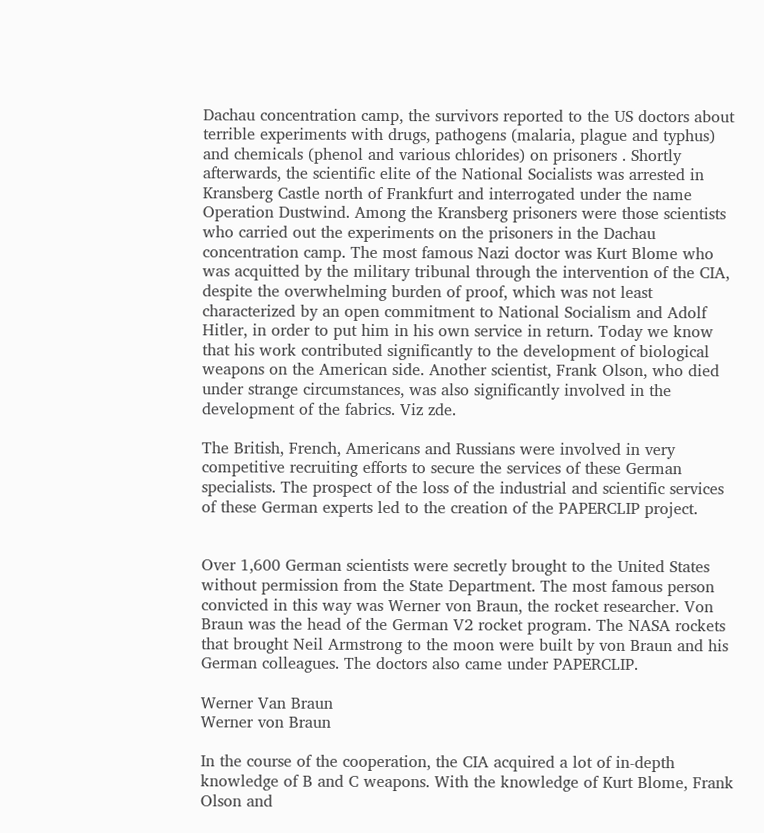Dachau concentration camp, the survivors reported to the US doctors about terrible experiments with drugs, pathogens (malaria, plague and typhus) and chemicals (phenol and various chlorides) on prisoners . Shortly afterwards, the scientific elite of the National Socialists was arrested in Kransberg Castle north of Frankfurt and interrogated under the name Operation Dustwind. Among the Kransberg prisoners were those scientists who carried out the experiments on the prisoners in the Dachau concentration camp. The most famous Nazi doctor was Kurt Blome who was acquitted by the military tribunal through the intervention of the CIA, despite the overwhelming burden of proof, which was not least characterized by an open commitment to National Socialism and Adolf Hitler, in order to put him in his own service in return. Today we know that his work contributed significantly to the development of biological weapons on the American side. Another scientist, Frank Olson, who died under strange circumstances, was also significantly involved in the development of the fabrics. Viz zde.

The British, French, Americans and Russians were involved in very competitive recruiting efforts to secure the services of these German specialists. The prospect of the loss of the industrial and scientific services of these German experts led to the creation of the PAPERCLIP project.


Over 1,600 German scientists were secretly brought to the United States without permission from the State Department. The most famous person convicted in this way was Werner von Braun, the rocket researcher. Von Braun was the head of the German V2 rocket program. The NASA rockets that brought Neil Armstrong to the moon were built by von Braun and his German colleagues. The doctors also came under PAPERCLIP.

Werner Van Braun
Werner von Braun

In the course of the cooperation, the CIA acquired a lot of in-depth knowledge of B and C weapons. With the knowledge of Kurt Blome, Frank Olson and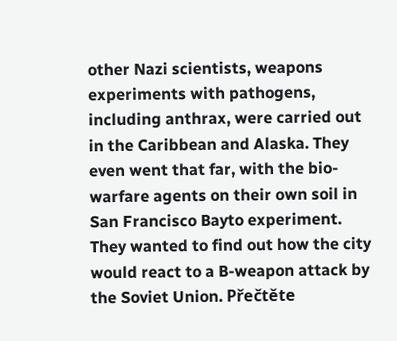other Nazi scientists, weapons experiments with pathogens, including anthrax, were carried out in the Caribbean and Alaska. They even went that far, with the bio-warfare agents on their own soil in San Francisco Bayto experiment. They wanted to find out how the city would react to a B-weapon attack by the Soviet Union. Přečtěte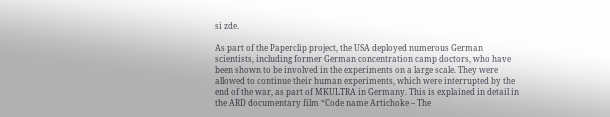si zde.

As part of the Paperclip project, the USA deployed numerous German scientists, including former German concentration camp doctors, who have been shown to be involved in the experiments on a large scale. They were allowed to continue their human experiments, which were interrupted by the end of the war, as part of MKULTRA in Germany. This is explained in detail in the ARD documentary film “Code name Artichoke – The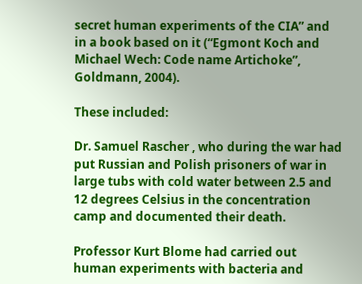secret human experiments of the CIA” and in a book based on it (“Egmont Koch and Michael Wech: Code name Artichoke”, Goldmann, 2004).

These included:

Dr. Samuel Rascher , who during the war had put Russian and Polish prisoners of war in large tubs with cold water between 2.5 and 12 degrees Celsius in the concentration camp and documented their death.

Professor Kurt Blome had carried out human experiments with bacteria and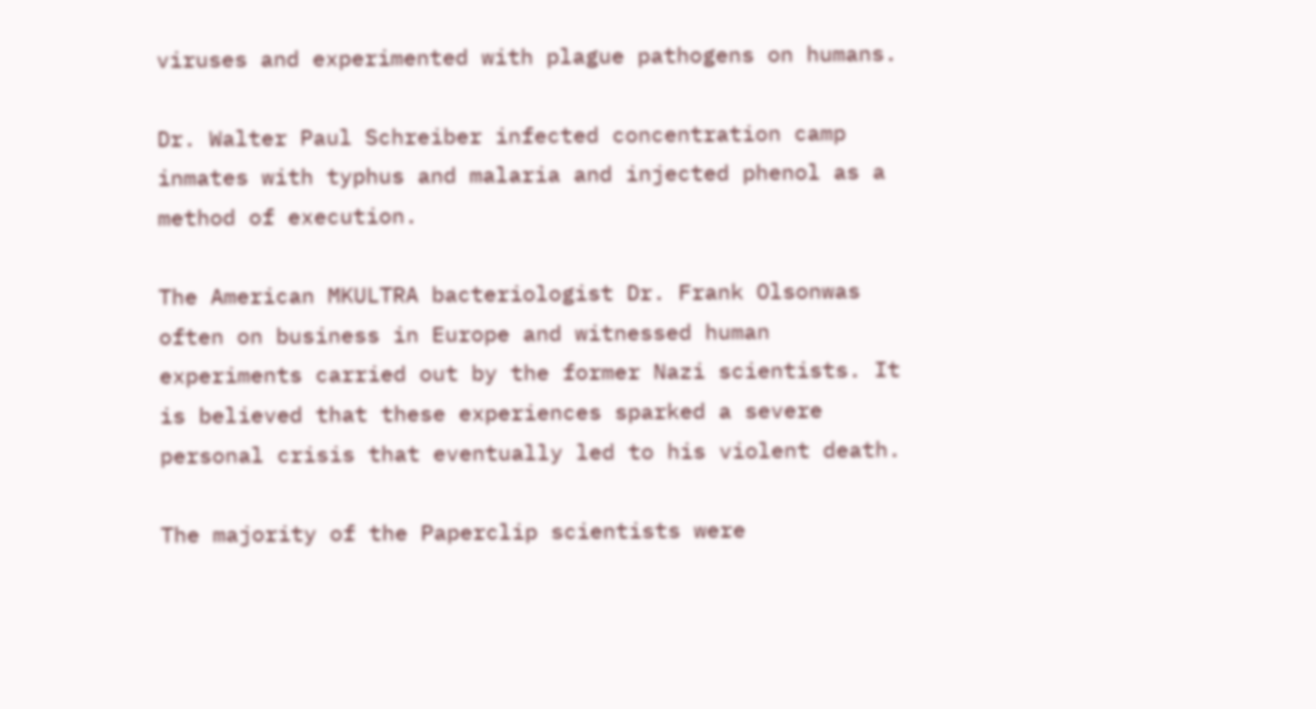viruses and experimented with plague pathogens on humans.

Dr. Walter Paul Schreiber infected concentration camp inmates with typhus and malaria and injected phenol as a method of execution.

The American MKULTRA bacteriologist Dr. Frank Olsonwas often on business in Europe and witnessed human experiments carried out by the former Nazi scientists. It is believed that these experiences sparked a severe personal crisis that eventually led to his violent death.

The majority of the Paperclip scientists were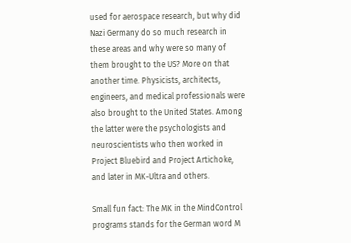used for aerospace research, but why did Nazi Germany do so much research in these areas and why were so many of them brought to the US? More on that another time. Physicists, architects, engineers, and medical professionals were also brought to the United States. Among the latter were the psychologists and neuroscientists who then worked in Project Bluebird and Project Artichoke, and later in MK-Ultra and others.

Small fun fact: The MK in the MindControl programs stands for the German word M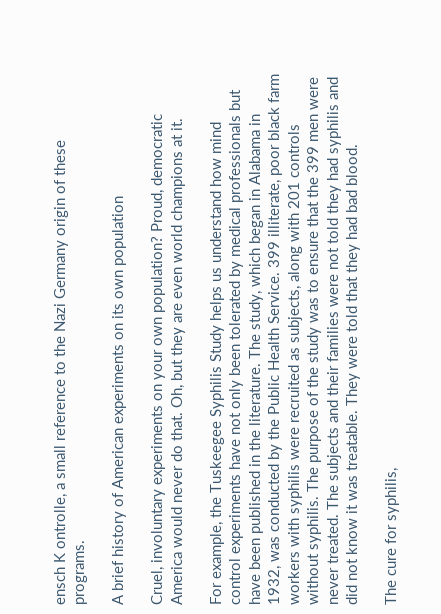ensch K ontrolle, a small reference to the Nazi Germany origin of these programs.

A brief history of American experiments on its own population

Cruel, involuntary experiments on your own population? Proud, democratic America would never do that. Oh, but they are even world champions at it.

For example, the Tuskeegee Syphilis Study helps us understand how mind control experiments have not only been tolerated by medical professionals but have been published in the literature. The study, which began in Alabama in 1932, was conducted by the Public Health Service. 399 illiterate, poor black farm workers with syphilis were recruited as subjects, along with 201 controls without syphilis. The purpose of the study was to ensure that the 399 men were never treated. The subjects and their families were not told they had syphilis and did not know it was treatable. They were told that they had bad blood.

The cure for syphilis,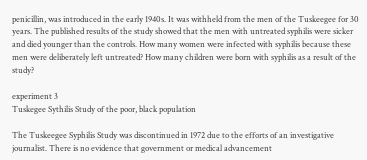penicillin, was introduced in the early 1940s. It was withheld from the men of the Tuskeegee for 30 years. The published results of the study showed that the men with untreated syphilis were sicker and died younger than the controls. How many women were infected with syphilis because these men were deliberately left untreated? How many children were born with syphilis as a result of the study?

experiment 3
Tuskegee Sythilis Study of the poor, black population

The Tuskeegee Syphilis Study was discontinued in 1972 due to the efforts of an investigative journalist. There is no evidence that government or medical advancement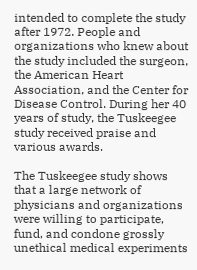intended to complete the study after 1972. People and organizations who knew about the study included the surgeon, the American Heart Association, and the Center for Disease Control. During her 40 years of study, the Tuskeegee study received praise and various awards.

The Tuskeegee study shows that a large network of physicians and organizations were willing to participate, fund, and condone grossly unethical medical experiments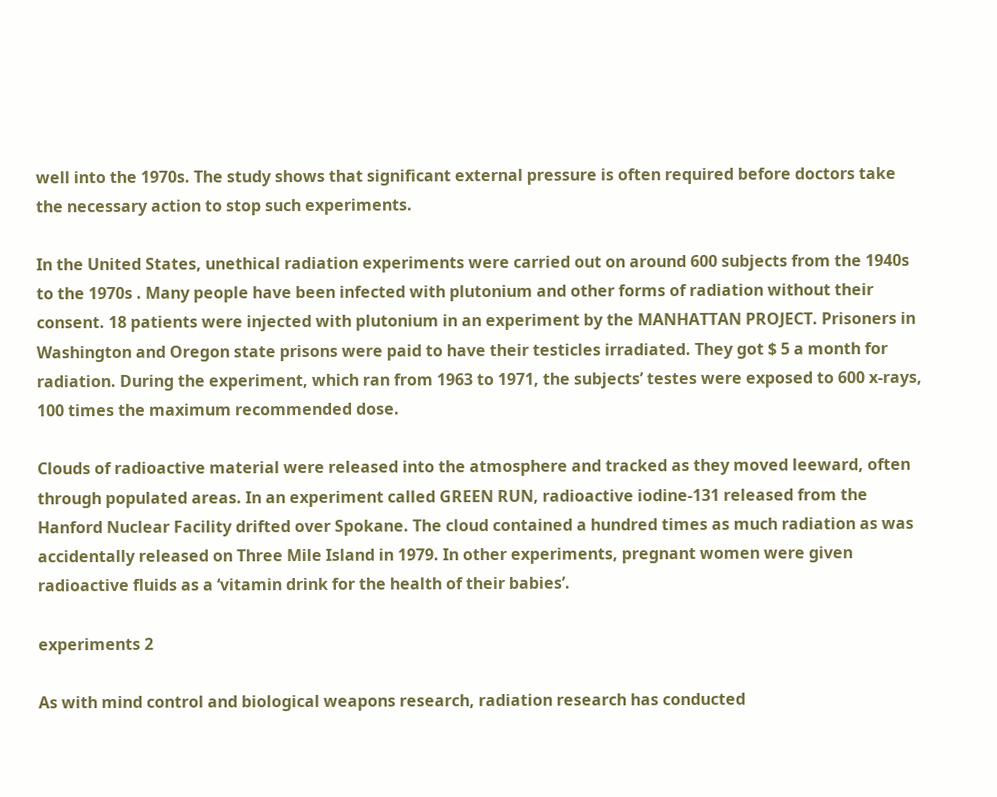well into the 1970s. The study shows that significant external pressure is often required before doctors take the necessary action to stop such experiments.

In the United States, unethical radiation experiments were carried out on around 600 subjects from the 1940s to the 1970s . Many people have been infected with plutonium and other forms of radiation without their consent. 18 patients were injected with plutonium in an experiment by the MANHATTAN PROJECT. Prisoners in Washington and Oregon state prisons were paid to have their testicles irradiated. They got $ 5 a month for radiation. During the experiment, which ran from 1963 to 1971, the subjects’ testes were exposed to 600 x-rays, 100 times the maximum recommended dose.

Clouds of radioactive material were released into the atmosphere and tracked as they moved leeward, often through populated areas. In an experiment called GREEN RUN, radioactive iodine-131 released from the Hanford Nuclear Facility drifted over Spokane. The cloud contained a hundred times as much radiation as was accidentally released on Three Mile Island in 1979. In other experiments, pregnant women were given radioactive fluids as a ‘vitamin drink for the health of their babies’.

experiments 2

As with mind control and biological weapons research, radiation research has conducted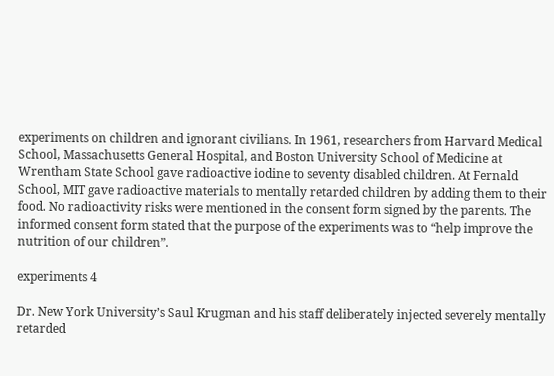experiments on children and ignorant civilians. In 1961, researchers from Harvard Medical School, Massachusetts General Hospital, and Boston University School of Medicine at Wrentham State School gave radioactive iodine to seventy disabled children. At Fernald School, MIT gave radioactive materials to mentally retarded children by adding them to their food. No radioactivity risks were mentioned in the consent form signed by the parents. The informed consent form stated that the purpose of the experiments was to “help improve the nutrition of our children”.

experiments 4

Dr. New York University’s Saul Krugman and his staff deliberately injected severely mentally retarded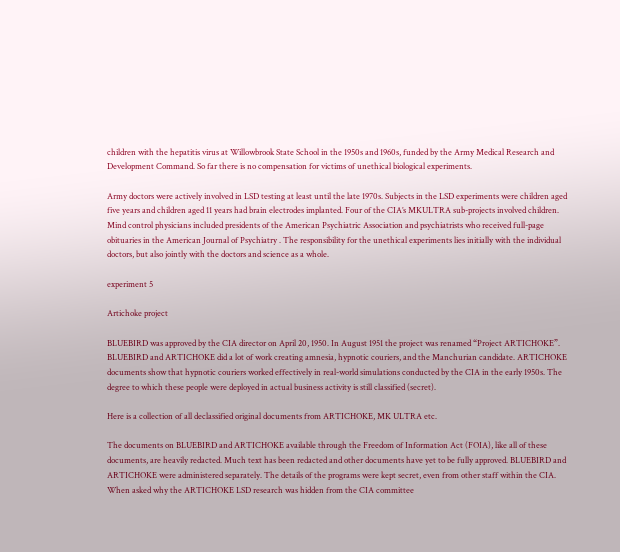children with the hepatitis virus at Willowbrook State School in the 1950s and 1960s, funded by the Army Medical Research and Development Command. So far there is no compensation for victims of unethical biological experiments.

Army doctors were actively involved in LSD testing at least until the late 1970s. Subjects in the LSD experiments were children aged five years and children aged 11 years had brain electrodes implanted. Four of the CIA’s MKULTRA sub-projects involved children. Mind control physicians included presidents of the American Psychiatric Association and psychiatrists who received full-page obituaries in the American Journal of Psychiatry . The responsibility for the unethical experiments lies initially with the individual doctors, but also jointly with the doctors and science as a whole.

experiment 5

Artichoke project

BLUEBIRD was approved by the CIA director on April 20, 1950. In August 1951 the project was renamed “Project ARTICHOKE”. BLUEBIRD and ARTICHOKE did a lot of work creating amnesia, hypnotic couriers, and the Manchurian candidate. ARTICHOKE documents show that hypnotic couriers worked effectively in real-world simulations conducted by the CIA in the early 1950s. The degree to which these people were deployed in actual business activity is still classified (secret).

Here is a collection of all declassified original documents from ARTICHOKE, MK ULTRA etc.

The documents on BLUEBIRD and ARTICHOKE available through the Freedom of Information Act (FOIA), like all of these documents, are heavily redacted. Much text has been redacted and other documents have yet to be fully approved. BLUEBIRD and ARTICHOKE were administered separately. The details of the programs were kept secret, even from other staff within the CIA. When asked why the ARTICHOKE LSD research was hidden from the CIA committee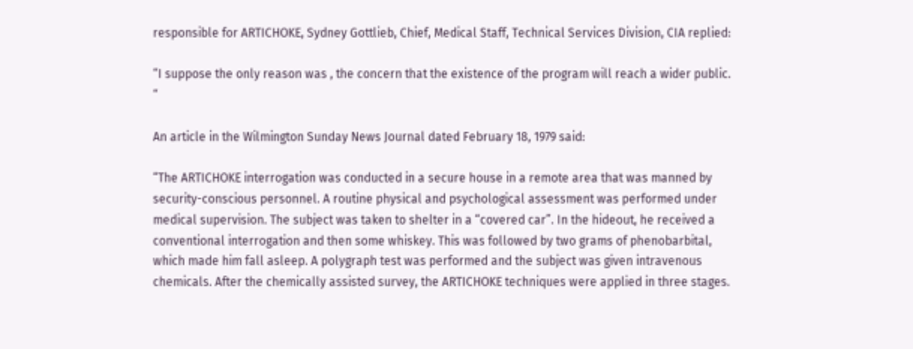responsible for ARTICHOKE, Sydney Gottlieb, Chief, Medical Staff, Technical Services Division, CIA replied:

“I suppose the only reason was , the concern that the existence of the program will reach a wider public. “

An article in the Wilmington Sunday News Journal dated February 18, 1979 said:

“The ARTICHOKE interrogation was conducted in a secure house in a remote area that was manned by security-conscious personnel. A routine physical and psychological assessment was performed under medical supervision. The subject was taken to shelter in a “covered car”. In the hideout, he received a conventional interrogation and then some whiskey. This was followed by two grams of phenobarbital, which made him fall asleep. A polygraph test was performed and the subject was given intravenous chemicals. After the chemically assisted survey, the ARTICHOKE techniques were applied in three stages.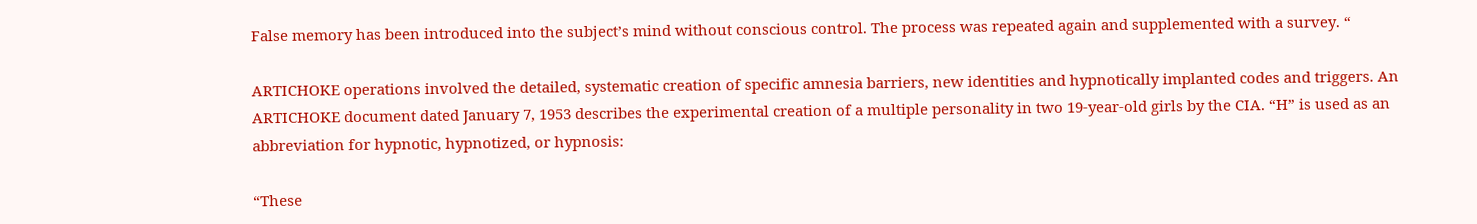False memory has been introduced into the subject’s mind without conscious control. The process was repeated again and supplemented with a survey. “

ARTICHOKE operations involved the detailed, systematic creation of specific amnesia barriers, new identities and hypnotically implanted codes and triggers. An ARTICHOKE document dated January 7, 1953 describes the experimental creation of a multiple personality in two 19-year-old girls by the CIA. “H” is used as an abbreviation for hypnotic, hypnotized, or hypnosis:

“These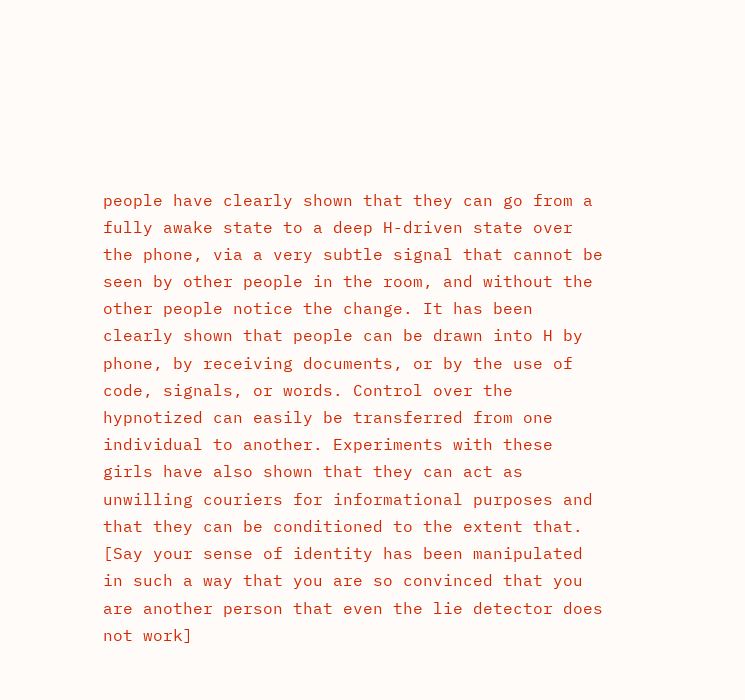people have clearly shown that they can go from a fully awake state to a deep H-driven state over the phone, via a very subtle signal that cannot be seen by other people in the room, and without the other people notice the change. It has been clearly shown that people can be drawn into H by phone, by receiving documents, or by the use of code, signals, or words. Control over the hypnotized can easily be transferred from one individual to another. Experiments with these girls have also shown that they can act as unwilling couriers for informational purposes and that they can be conditioned to the extent that. [Say your sense of identity has been manipulated in such a way that you are so convinced that you are another person that even the lie detector does not work]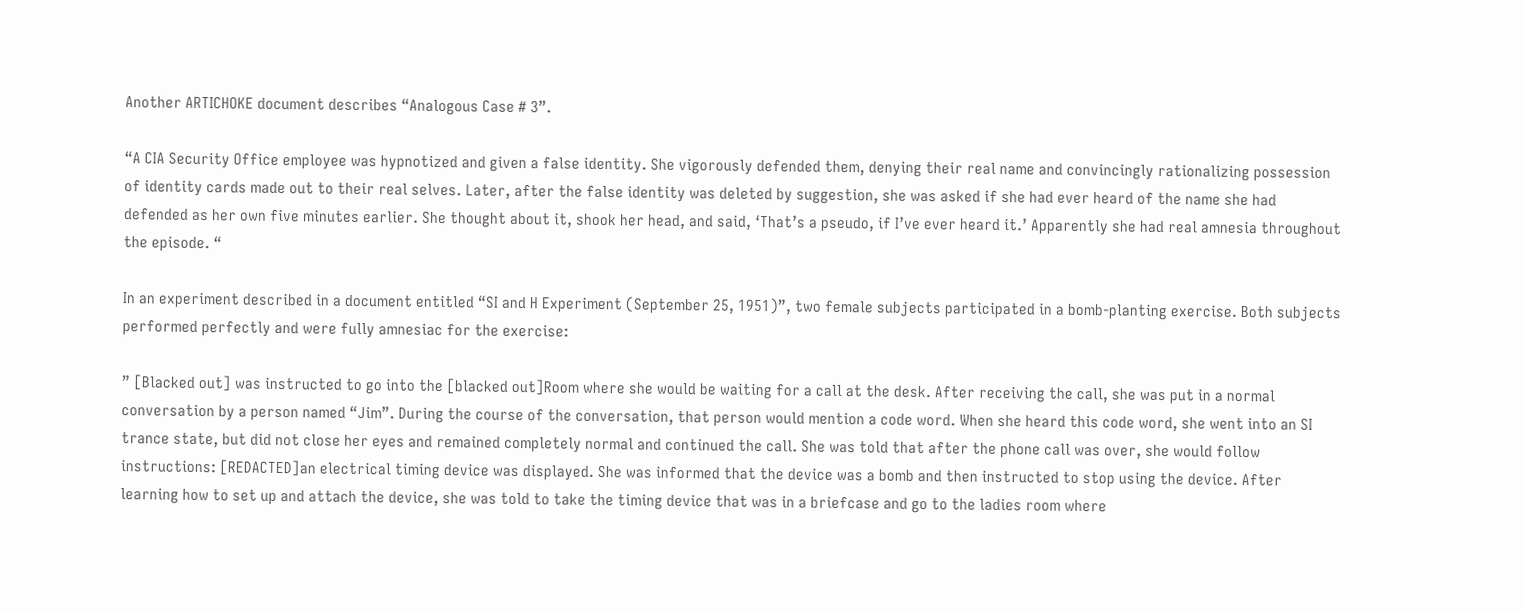Another ARTICHOKE document describes “Analogous Case # 3”.

“A CIA Security Office employee was hypnotized and given a false identity. She vigorously defended them, denying their real name and convincingly rationalizing possession of identity cards made out to their real selves. Later, after the false identity was deleted by suggestion, she was asked if she had ever heard of the name she had defended as her own five minutes earlier. She thought about it, shook her head, and said, ‘That’s a pseudo, if I’ve ever heard it.’ Apparently she had real amnesia throughout the episode. “

In an experiment described in a document entitled “SI and H Experiment (September 25, 1951)”, two female subjects participated in a bomb-planting exercise. Both subjects performed perfectly and were fully amnesiac for the exercise:

” [Blacked out] was instructed to go into the [blacked out]Room where she would be waiting for a call at the desk. After receiving the call, she was put in a normal conversation by a person named “Jim”. During the course of the conversation, that person would mention a code word. When she heard this code word, she went into an SI trance state, but did not close her eyes and remained completely normal and continued the call. She was told that after the phone call was over, she would follow instructions: [REDACTED]an electrical timing device was displayed. She was informed that the device was a bomb and then instructed to stop using the device. After learning how to set up and attach the device, she was told to take the timing device that was in a briefcase and go to the ladies room where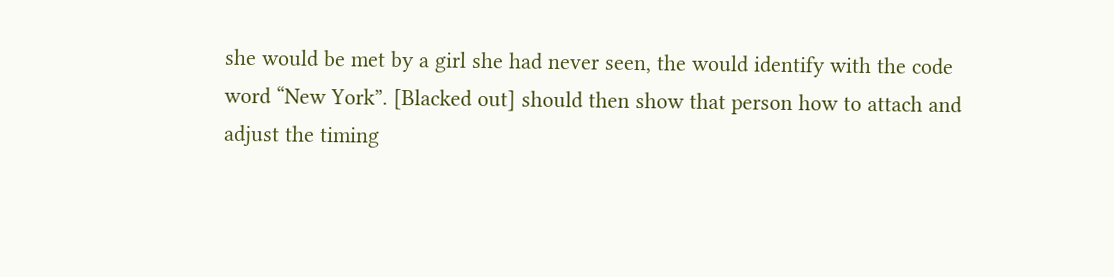she would be met by a girl she had never seen, the would identify with the code word “New York”. [Blacked out] should then show that person how to attach and adjust the timing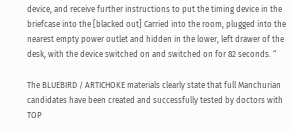device, and receive further instructions to put the timing device in the briefcase into the [blacked out] Carried into the room, plugged into the nearest empty power outlet and hidden in the lower, left drawer of the desk, with the device switched on and switched on for 82 seconds. “

The BLUEBIRD / ARTICHOKE materials clearly state that full Manchurian candidates have been created and successfully tested by doctors with TOP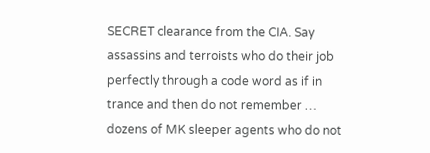SECRET clearance from the CIA. Say assassins and terroists who do their job perfectly through a code word as if in trance and then do not remember … dozens of MK sleeper agents who do not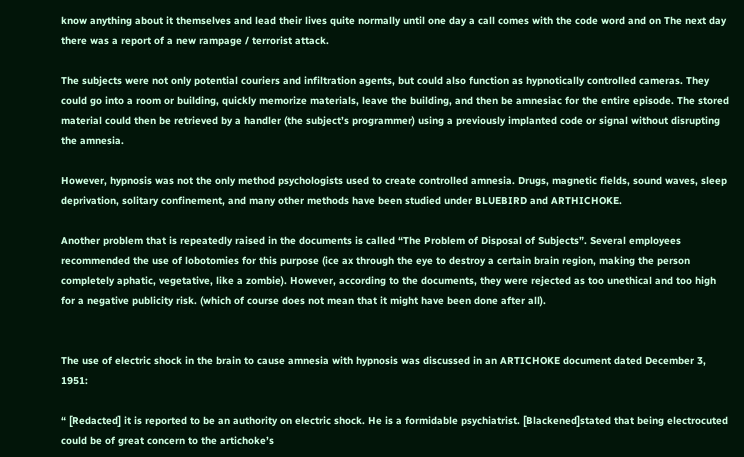know anything about it themselves and lead their lives quite normally until one day a call comes with the code word and on The next day there was a report of a new rampage / terrorist attack.

The subjects were not only potential couriers and infiltration agents, but could also function as hypnotically controlled cameras. They could go into a room or building, quickly memorize materials, leave the building, and then be amnesiac for the entire episode. The stored material could then be retrieved by a handler (the subject’s programmer) using a previously implanted code or signal without disrupting the amnesia.

However, hypnosis was not the only method psychologists used to create controlled amnesia. Drugs, magnetic fields, sound waves, sleep deprivation, solitary confinement, and many other methods have been studied under BLUEBIRD and ARTHICHOKE.

Another problem that is repeatedly raised in the documents is called “The Problem of Disposal of Subjects”. Several employees recommended the use of lobotomies for this purpose (ice ax through the eye to destroy a certain brain region, making the person completely aphatic, vegetative, like a zombie). However, according to the documents, they were rejected as too unethical and too high for a negative publicity risk. (which of course does not mean that it might have been done after all).


The use of electric shock in the brain to cause amnesia with hypnosis was discussed in an ARTICHOKE document dated December 3, 1951:

“ [Redacted] it is reported to be an authority on electric shock. He is a formidable psychiatrist. [Blackened]stated that being electrocuted could be of great concern to the artichoke’s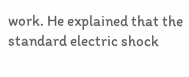work. He explained that the standard electric shock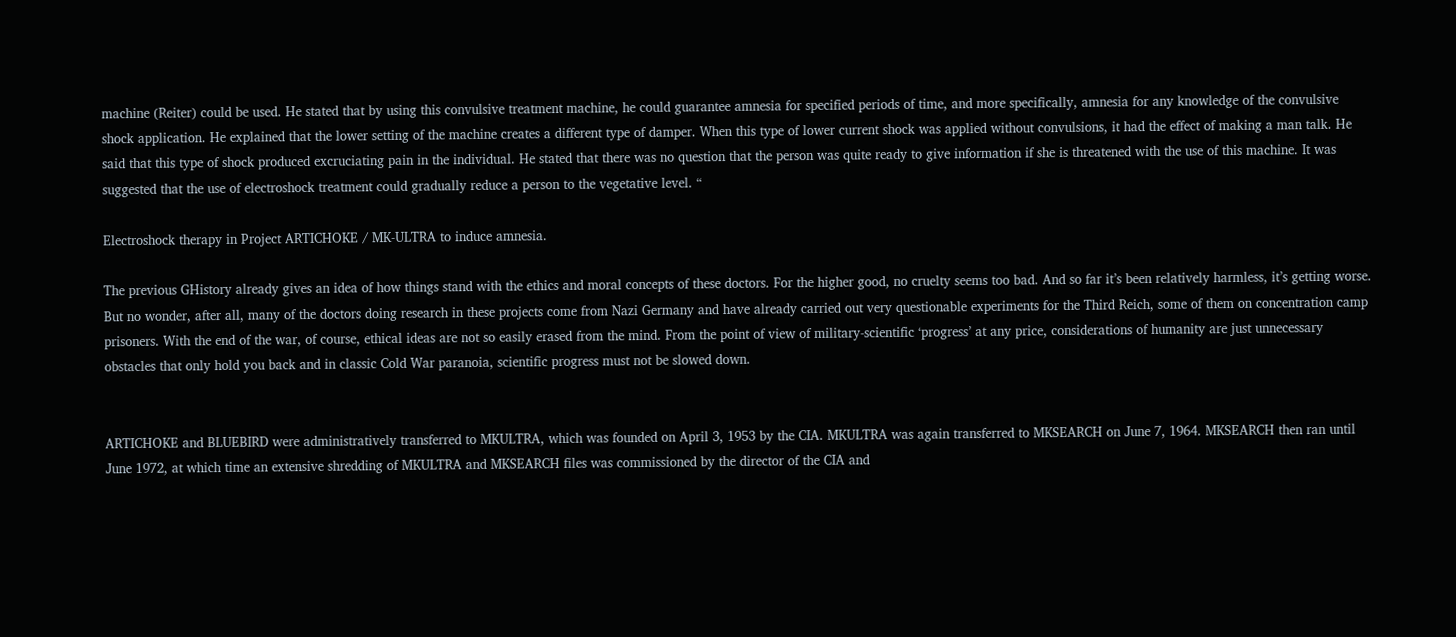machine (Reiter) could be used. He stated that by using this convulsive treatment machine, he could guarantee amnesia for specified periods of time, and more specifically, amnesia for any knowledge of the convulsive shock application. He explained that the lower setting of the machine creates a different type of damper. When this type of lower current shock was applied without convulsions, it had the effect of making a man talk. He said that this type of shock produced excruciating pain in the individual. He stated that there was no question that the person was quite ready to give information if she is threatened with the use of this machine. It was suggested that the use of electroshock treatment could gradually reduce a person to the vegetative level. “

Electroshock therapy in Project ARTICHOKE / MK-ULTRA to induce amnesia.

The previous GHistory already gives an idea of how things stand with the ethics and moral concepts of these doctors. For the higher good, no cruelty seems too bad. And so far it’s been relatively harmless, it’s getting worse. But no wonder, after all, many of the doctors doing research in these projects come from Nazi Germany and have already carried out very questionable experiments for the Third Reich, some of them on concentration camp prisoners. With the end of the war, of course, ethical ideas are not so easily erased from the mind. From the point of view of military-scientific ‘progress’ at any price, considerations of humanity are just unnecessary obstacles that only hold you back and in classic Cold War paranoia, scientific progress must not be slowed down.


ARTICHOKE and BLUEBIRD were administratively transferred to MKULTRA, which was founded on April 3, 1953 by the CIA. MKULTRA was again transferred to MKSEARCH on June 7, 1964. MKSEARCH then ran until June 1972, at which time an extensive shredding of MKULTRA and MKSEARCH files was commissioned by the director of the CIA and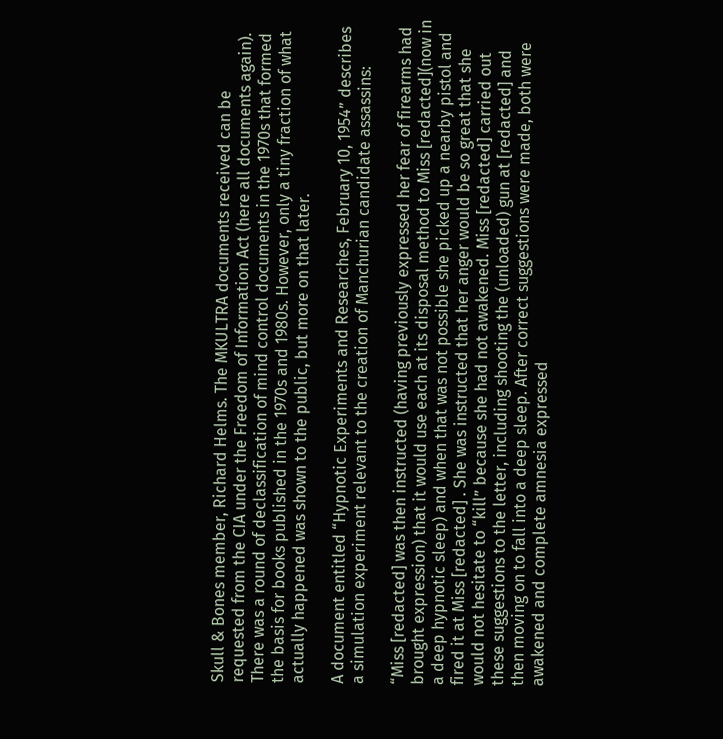Skull & Bones member, Richard Helms. The MKULTRA documents received can be requested from the CIA under the Freedom of Information Act (here all documents again). There was a round of declassification of mind control documents in the 1970s that formed the basis for books published in the 1970s and 1980s. However, only a tiny fraction of what actually happened was shown to the public, but more on that later.

A document entitled “Hypnotic Experiments and Researches, February 10, 1954” describes a simulation experiment relevant to the creation of Manchurian candidate assassins:

“Miss [redacted] was then instructed (having previously expressed her fear of firearms had brought expression) that it would use each at its disposal method to Miss [redacted](now in a deep hypnotic sleep) and when that was not possible she picked up a nearby pistol and fired it at Miss [redacted] . She was instructed that her anger would be so great that she would not hesitate to “kill” because she had not awakened. Miss [redacted] carried out these suggestions to the letter, including shooting the (unloaded) gun at [redacted] and then moving on to fall into a deep sleep. After correct suggestions were made, both were awakened and complete amnesia expressed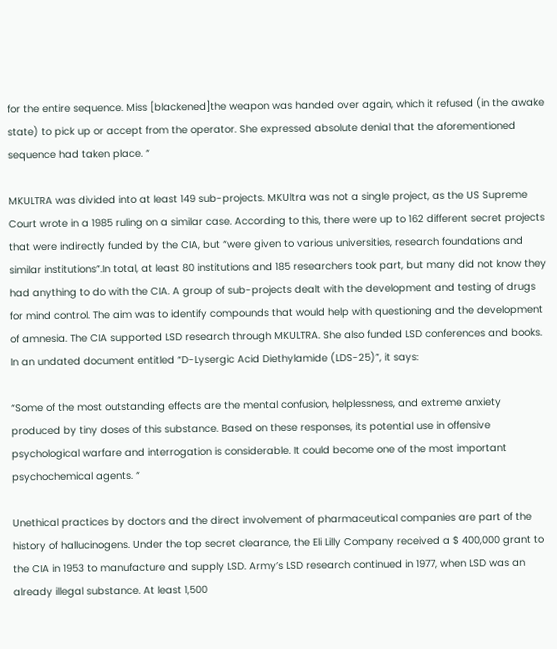for the entire sequence. Miss [blackened]the weapon was handed over again, which it refused (in the awake state) to pick up or accept from the operator. She expressed absolute denial that the aforementioned sequence had taken place. “

MKULTRA was divided into at least 149 sub-projects. MKUltra was not a single project, as the US Supreme Court wrote in a 1985 ruling on a similar case. According to this, there were up to 162 different secret projects that were indirectly funded by the CIA, but “were given to various universities, research foundations and similar institutions”.In total, at least 80 institutions and 185 researchers took part, but many did not know they had anything to do with the CIA. A group of sub-projects dealt with the development and testing of drugs for mind control. The aim was to identify compounds that would help with questioning and the development of amnesia. The CIA supported LSD research through MKULTRA. She also funded LSD conferences and books. In an undated document entitled “D-Lysergic Acid Diethylamide (LDS-25)”, it says:

“Some of the most outstanding effects are the mental confusion, helplessness, and extreme anxiety produced by tiny doses of this substance. Based on these responses, its potential use in offensive psychological warfare and interrogation is considerable. It could become one of the most important psychochemical agents. “

Unethical practices by doctors and the direct involvement of pharmaceutical companies are part of the history of hallucinogens. Under the top secret clearance, the Eli Lilly Company received a $ 400,000 grant to the CIA in 1953 to manufacture and supply LSD. Army’s LSD research continued in 1977, when LSD was an already illegal substance. At least 1,500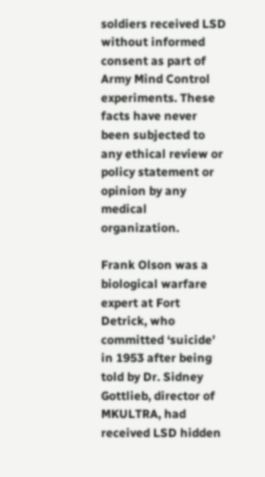soldiers received LSD without informed consent as part of Army Mind Control experiments. These facts have never been subjected to any ethical review or policy statement or opinion by any medical organization.

Frank Olson was a biological warfare expert at Fort Detrick, who committed ‘suicide’ in 1953 after being told by Dr. Sidney Gottlieb, director of MKULTRA, had received LSD hidden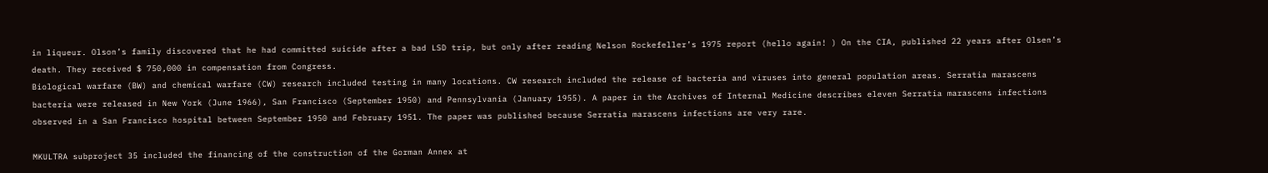in liqueur. Olson’s family discovered that he had committed suicide after a bad LSD trip, but only after reading Nelson Rockefeller’s 1975 report (hello again! ) On the CIA, published 22 years after Olsen’s death. They received $ 750,000 in compensation from Congress.
Biological warfare (BW) and chemical warfare (CW) research included testing in many locations. CW research included the release of bacteria and viruses into general population areas. Serratia marascens bacteria were released in New York (June 1966), San Francisco (September 1950) and Pennsylvania (January 1955). A paper in the Archives of Internal Medicine describes eleven Serratia marascens infections observed in a San Francisco hospital between September 1950 and February 1951. The paper was published because Serratia marascens infections are very rare.

MKULTRA subproject 35 included the financing of the construction of the Gorman Annex at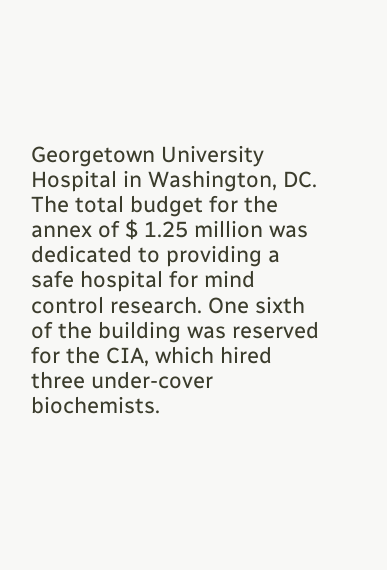Georgetown University Hospital in Washington, DC. The total budget for the annex of $ 1.25 million was dedicated to providing a safe hospital for mind control research. One sixth of the building was reserved for the CIA, which hired three under-cover biochemists.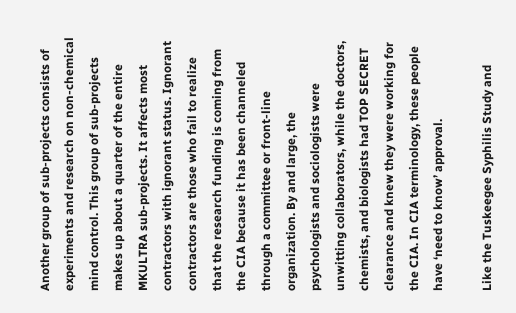Another group of sub-projects consists of experiments and research on non-chemical mind control. This group of sub-projects makes up about a quarter of the entire MKULTRA sub-projects. It affects most contractors with ignorant status. Ignorant contractors are those who fail to realize that the research funding is coming from the CIA because it has been channeled through a committee or front-line organization. By and large, the psychologists and sociologists were unwitting collaborators, while the doctors, chemists, and biologists had TOP SECRET clearance and knew they were working for the CIA. In CIA terminology, these people have ‘need to know’ approval.

Like the Tuskeegee Syphilis Study and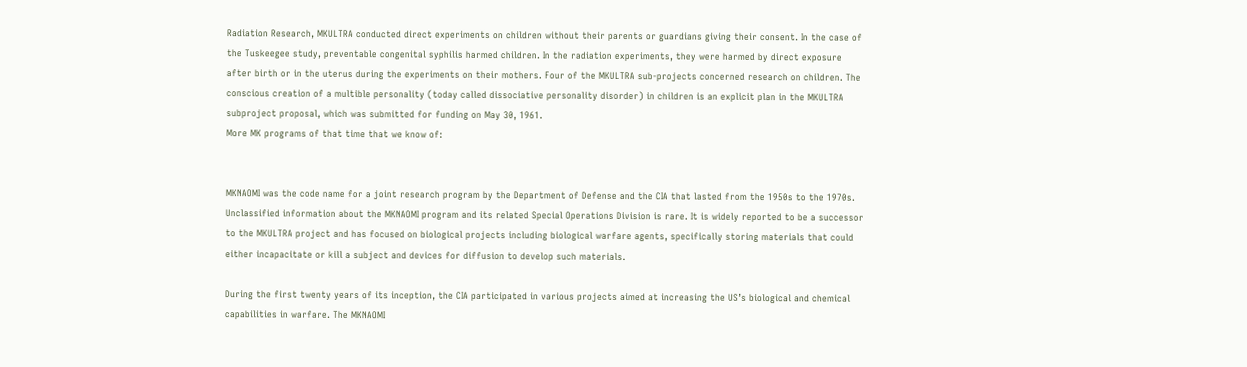Radiation Research, MKULTRA conducted direct experiments on children without their parents or guardians giving their consent. In the case of the Tuskeegee study, preventable congenital syphilis harmed children. In the radiation experiments, they were harmed by direct exposure after birth or in the uterus during the experiments on their mothers. Four of the MKULTRA sub-projects concerned research on children. The conscious creation of a multible personality (today called dissociative personality disorder) in children is an explicit plan in the MKULTRA subproject proposal, which was submitted for funding on May 30, 1961.
More MK programs of that time that we know of:


MKNAOMI was the code name for a joint research program by the Department of Defense and the CIA that lasted from the 1950s to the 1970s. Unclassified information about the MKNAOMI program and its related Special Operations Division is rare. It is widely reported to be a successor to the MKULTRA project and has focused on biological projects including biological warfare agents, specifically storing materials that could either incapacitate or kill a subject and devices for diffusion to develop such materials.

During the first twenty years of its inception, the CIA participated in various projects aimed at increasing the US’s biological and chemical capabilities in warfare. The MKNAOMI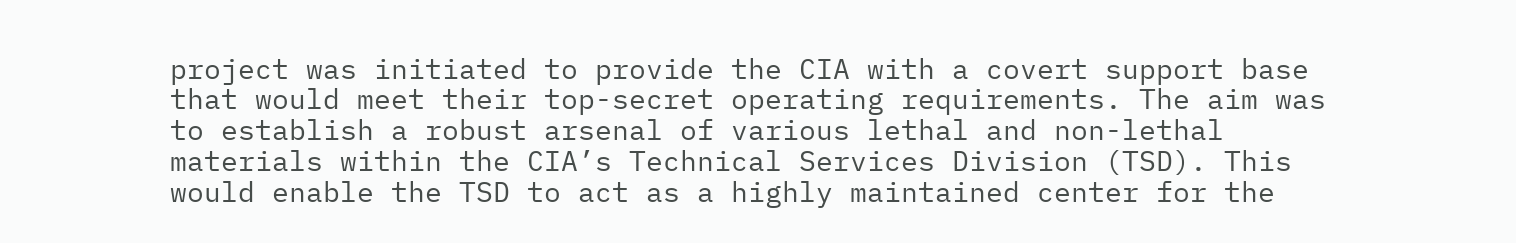project was initiated to provide the CIA with a covert support base that would meet their top-secret operating requirements. The aim was to establish a robust arsenal of various lethal and non-lethal materials within the CIA’s Technical Services Division (TSD). This would enable the TSD to act as a highly maintained center for the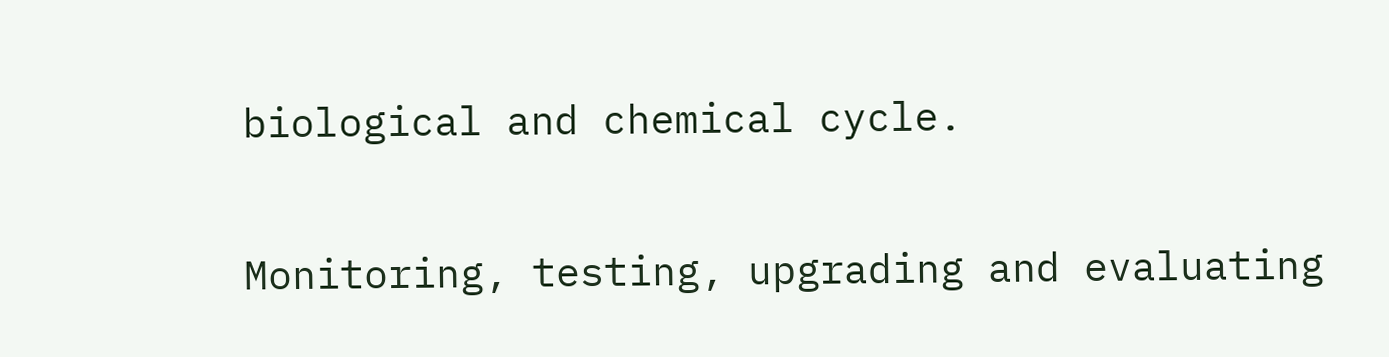biological and chemical cycle.

Monitoring, testing, upgrading and evaluating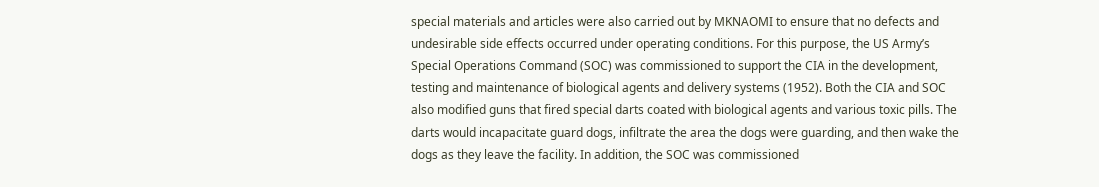special materials and articles were also carried out by MKNAOMI to ensure that no defects and undesirable side effects occurred under operating conditions. For this purpose, the US Army’s Special Operations Command (SOC) was commissioned to support the CIA in the development, testing and maintenance of biological agents and delivery systems (1952). Both the CIA and SOC also modified guns that fired special darts coated with biological agents and various toxic pills. The darts would incapacitate guard dogs, infiltrate the area the dogs were guarding, and then wake the dogs as they leave the facility. In addition, the SOC was commissioned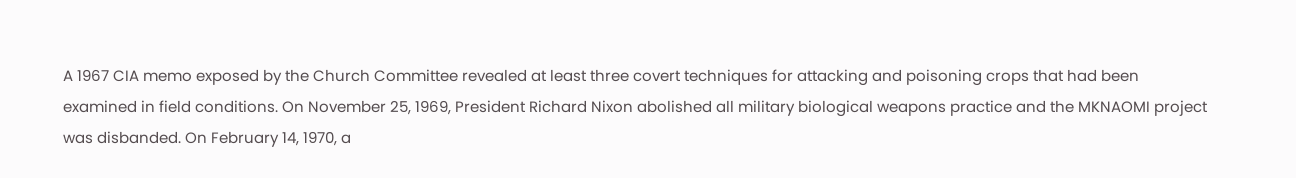A 1967 CIA memo exposed by the Church Committee revealed at least three covert techniques for attacking and poisoning crops that had been examined in field conditions. On November 25, 1969, President Richard Nixon abolished all military biological weapons practice and the MKNAOMI project was disbanded. On February 14, 1970, a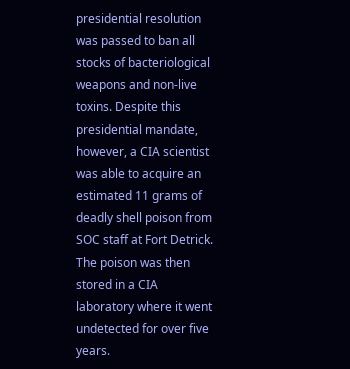presidential resolution was passed to ban all stocks of bacteriological weapons and non-live toxins. Despite this presidential mandate, however, a CIA scientist was able to acquire an estimated 11 grams of deadly shell poison from SOC staff at Fort Detrick. The poison was then stored in a CIA laboratory where it went undetected for over five years.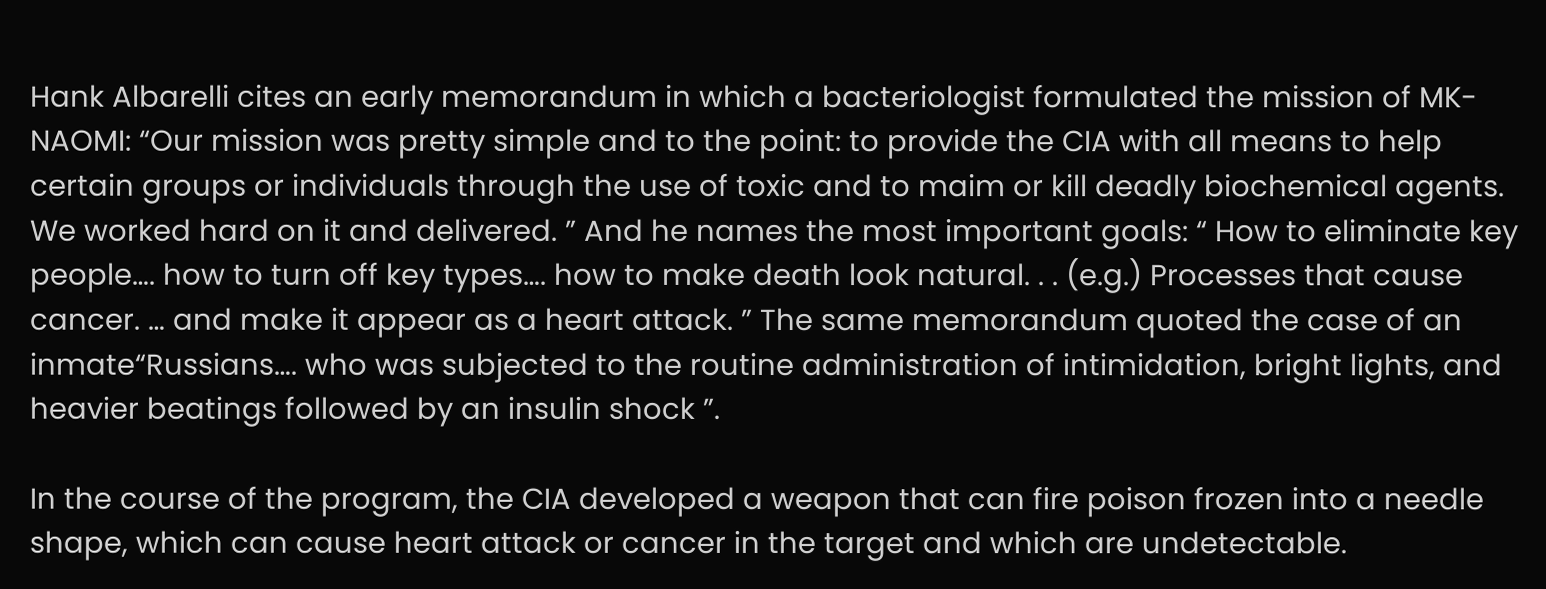Hank Albarelli cites an early memorandum in which a bacteriologist formulated the mission of MK-NAOMI: “Our mission was pretty simple and to the point: to provide the CIA with all means to help certain groups or individuals through the use of toxic and to maim or kill deadly biochemical agents. We worked hard on it and delivered. ” And he names the most important goals: “ How to eliminate key people…. how to turn off key types…. how to make death look natural. . . (e.g.) Processes that cause cancer. … and make it appear as a heart attack. ” The same memorandum quoted the case of an inmate“Russians…. who was subjected to the routine administration of intimidation, bright lights, and heavier beatings followed by an insulin shock ”.

In the course of the program, the CIA developed a weapon that can fire poison frozen into a needle shape, which can cause heart attack or cancer in the target and which are undetectable.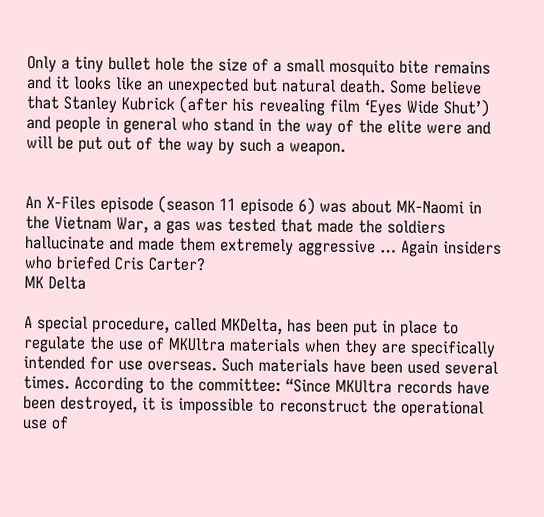Only a tiny bullet hole the size of a small mosquito bite remains and it looks like an unexpected but natural death. Some believe that Stanley Kubrick (after his revealing film ‘Eyes Wide Shut’) and people in general who stand in the way of the elite were and will be put out of the way by such a weapon.


An X-Files episode (season 11 episode 6) was about MK-Naomi in the Vietnam War, a gas was tested that made the soldiers hallucinate and made them extremely aggressive … Again insiders who briefed Cris Carter?
MK Delta

A special procedure, called MKDelta, has been put in place to regulate the use of MKUltra materials when they are specifically intended for use overseas. Such materials have been used several times. According to the committee: “Since MKUltra records have been destroyed, it is impossible to reconstruct the operational use of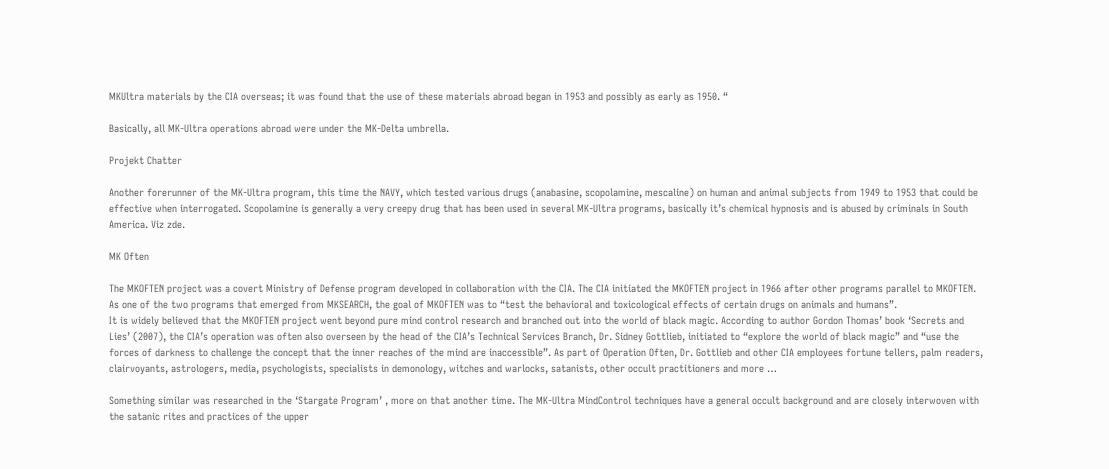MKUltra materials by the CIA overseas; it was found that the use of these materials abroad began in 1953 and possibly as early as 1950. “

Basically, all MK-Ultra operations abroad were under the MK-Delta umbrella.

Projekt Chatter

Another forerunner of the MK-Ultra program, this time the NAVY, which tested various drugs (anabasine, scopolamine, mescaline) on human and animal subjects from 1949 to 1953 that could be effective when interrogated. Scopolamine is generally a very creepy drug that has been used in several MK-Ultra programs, basically it’s chemical hypnosis and is abused by criminals in South America. Viz zde.

MK Often

The MKOFTEN project was a covert Ministry of Defense program developed in collaboration with the CIA. The CIA initiated the MKOFTEN project in 1966 after other programs parallel to MKOFTEN. As one of the two programs that emerged from MKSEARCH, the goal of MKOFTEN was to “test the behavioral and toxicological effects of certain drugs on animals and humans”.
It is widely believed that the MKOFTEN project went beyond pure mind control research and branched out into the world of black magic. According to author Gordon Thomas’ book ‘Secrets and Lies’ (2007), the CIA’s operation was often also overseen by the head of the CIA’s Technical Services Branch, Dr. Sidney Gottlieb, initiated to “explore the world of black magic” and “use the forces of darkness to challenge the concept that the inner reaches of the mind are inaccessible”. As part of Operation Often, Dr. Gottlieb and other CIA employees fortune tellers, palm readers, clairvoyants, astrologers, media, psychologists, specialists in demonology, witches and warlocks, satanists, other occult practitioners and more …

Something similar was researched in the ‘Stargate Program’ , more on that another time. The MK-Ultra MindControl techniques have a general occult background and are closely interwoven with the satanic rites and practices of the upper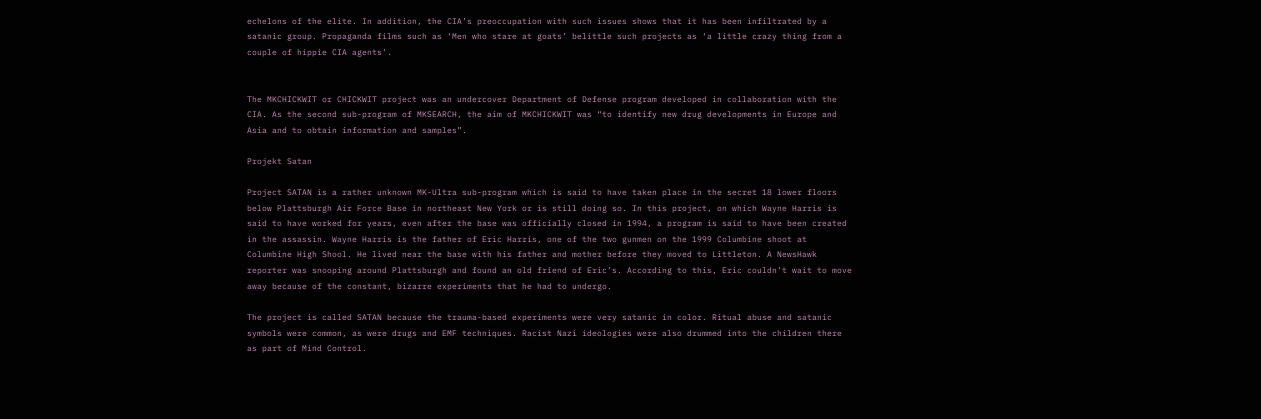echelons of the elite. In addition, the CIA’s preoccupation with such issues shows that it has been infiltrated by a satanic group. Propaganda films such as ‘Men who stare at goats’ belittle such projects as ‘a little crazy thing from a couple of hippie CIA agents’.


The MKCHICKWIT or CHICKWIT project was an undercover Department of Defense program developed in collaboration with the CIA. As the second sub-program of MKSEARCH, the aim of MKCHICKWIT was “to identify new drug developments in Europe and Asia and to obtain information and samples”.

Projekt Satan

Project SATAN is a rather unknown MK-Ultra sub-program which is said to have taken place in the secret 18 lower floors below Plattsburgh Air Force Base in northeast New York or is still doing so. In this project, on which Wayne Harris is said to have worked for years, even after the base was officially closed in 1994, a program is said to have been created in the assassin. Wayne Harris is the father of Eric Harris, one of the two gunmen on the 1999 Columbine shoot at Columbine High Shool. He lived near the base with his father and mother before they moved to Littleton. A NewsHawk reporter was snooping around Plattsburgh and found an old friend of Eric’s. According to this, Eric couldn’t wait to move away because of the constant, bizarre experiments that he had to undergo.

The project is called SATAN because the trauma-based experiments were very satanic in color. Ritual abuse and satanic symbols were common, as were drugs and EMF techniques. Racist Nazi ideologies were also drummed into the children there as part of Mind Control.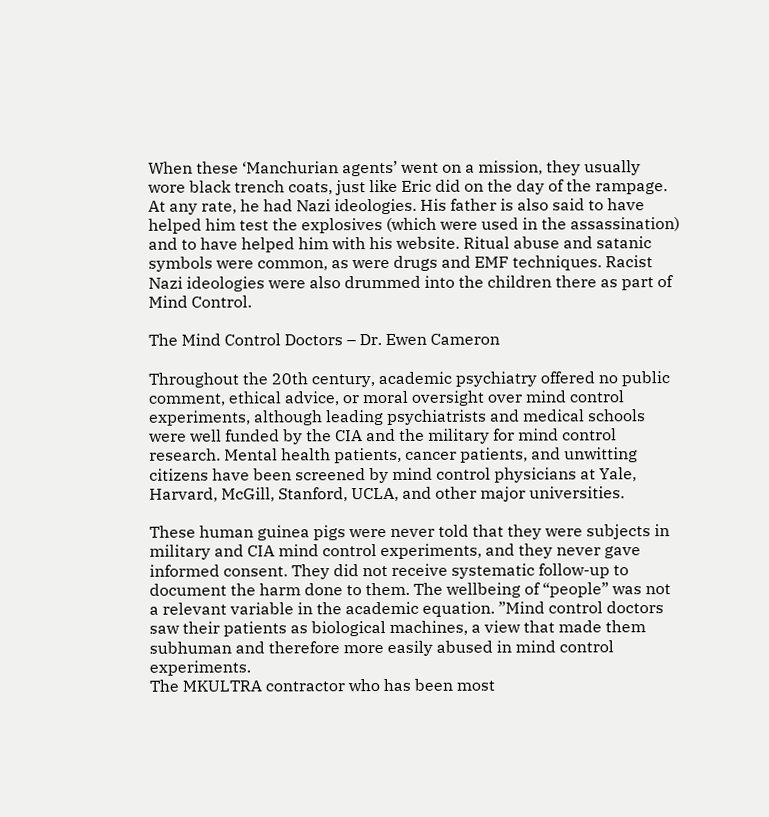When these ‘Manchurian agents’ went on a mission, they usually wore black trench coats, just like Eric did on the day of the rampage. At any rate, he had Nazi ideologies. His father is also said to have helped him test the explosives (which were used in the assassination) and to have helped him with his website. Ritual abuse and satanic symbols were common, as were drugs and EMF techniques. Racist Nazi ideologies were also drummed into the children there as part of Mind Control.

The Mind Control Doctors – Dr. Ewen Cameron

Throughout the 20th century, academic psychiatry offered no public comment, ethical advice, or moral oversight over mind control experiments, although leading psychiatrists and medical schools were well funded by the CIA and the military for mind control research. Mental health patients, cancer patients, and unwitting citizens have been screened by mind control physicians at Yale, Harvard, McGill, Stanford, UCLA, and other major universities.

These human guinea pigs were never told that they were subjects in military and CIA mind control experiments, and they never gave informed consent. They did not receive systematic follow-up to document the harm done to them. The wellbeing of “people” was not a relevant variable in the academic equation. ”Mind control doctors saw their patients as biological machines, a view that made them subhuman and therefore more easily abused in mind control experiments.
The MKULTRA contractor who has been most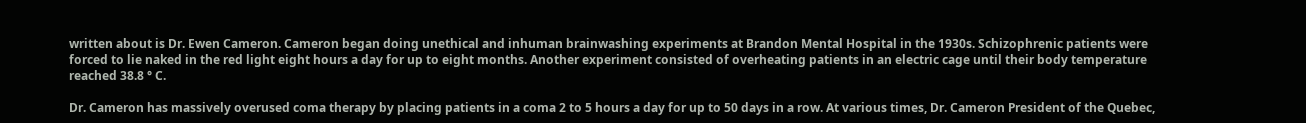written about is Dr. Ewen Cameron. Cameron began doing unethical and inhuman brainwashing experiments at Brandon Mental Hospital in the 1930s. Schizophrenic patients were forced to lie naked in the red light eight hours a day for up to eight months. Another experiment consisted of overheating patients in an electric cage until their body temperature reached 38.8 ° C.

Dr. Cameron has massively overused coma therapy by placing patients in a coma 2 to 5 hours a day for up to 50 days in a row. At various times, Dr. Cameron President of the Quebec,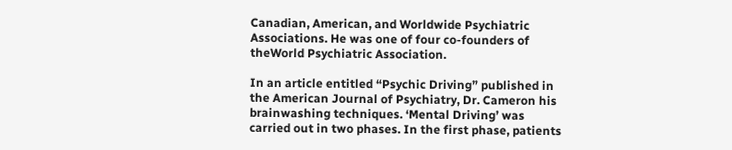Canadian, American, and Worldwide Psychiatric Associations. He was one of four co-founders of theWorld Psychiatric Association.

In an article entitled “Psychic Driving” published in the American Journal of Psychiatry, Dr. Cameron his brainwashing techniques. ‘Mental Driving’ was carried out in two phases. In the first phase, patients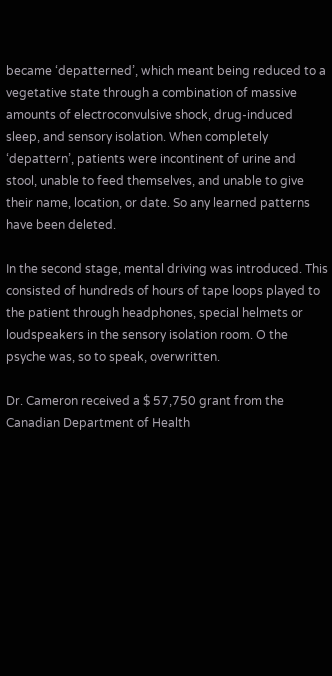became ‘depatterned’, which meant being reduced to a vegetative state through a combination of massive amounts of electroconvulsive shock, drug-induced sleep, and sensory isolation. When completely ‘depattern’, patients were incontinent of urine and stool, unable to feed themselves, and unable to give their name, location, or date. So any learned patterns have been deleted.

In the second stage, mental driving was introduced. This consisted of hundreds of hours of tape loops played to the patient through headphones, special helmets or loudspeakers in the sensory isolation room. O the psyche was, so to speak, overwritten.

Dr. Cameron received a $ 57,750 grant from the Canadian Department of Health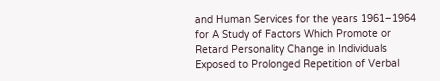and Human Services for the years 1961–1964 for A Study of Factors Which Promote or Retard Personality Change in Individuals Exposed to Prolonged Repetition of Verbal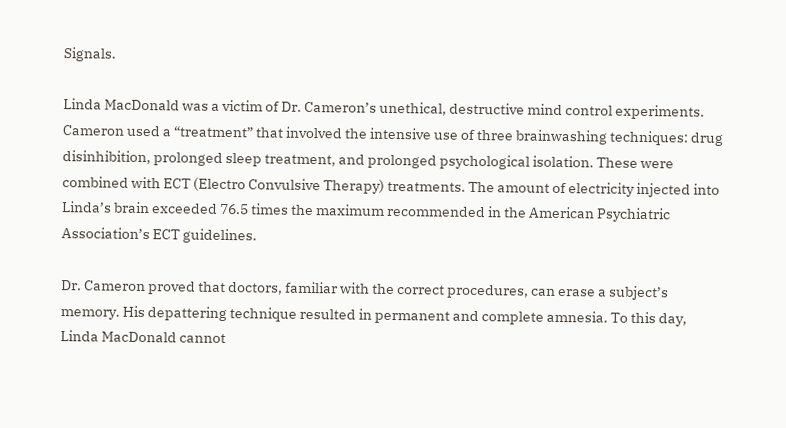Signals.

Linda MacDonald was a victim of Dr. Cameron’s unethical, destructive mind control experiments. Cameron used a “treatment” that involved the intensive use of three brainwashing techniques: drug disinhibition, prolonged sleep treatment, and prolonged psychological isolation. These were combined with ECT (Electro Convulsive Therapy) treatments. The amount of electricity injected into Linda’s brain exceeded 76.5 times the maximum recommended in the American Psychiatric Association’s ECT guidelines.

Dr. Cameron proved that doctors, familiar with the correct procedures, can erase a subject’s memory. His depattering technique resulted in permanent and complete amnesia. To this day, Linda MacDonald cannot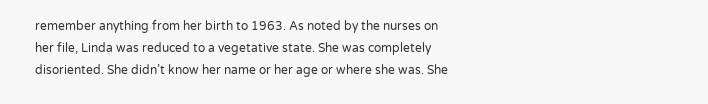remember anything from her birth to 1963. As noted by the nurses on her file, Linda was reduced to a vegetative state. She was completely disoriented. She didn’t know her name or her age or where she was. She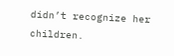didn’t recognize her children.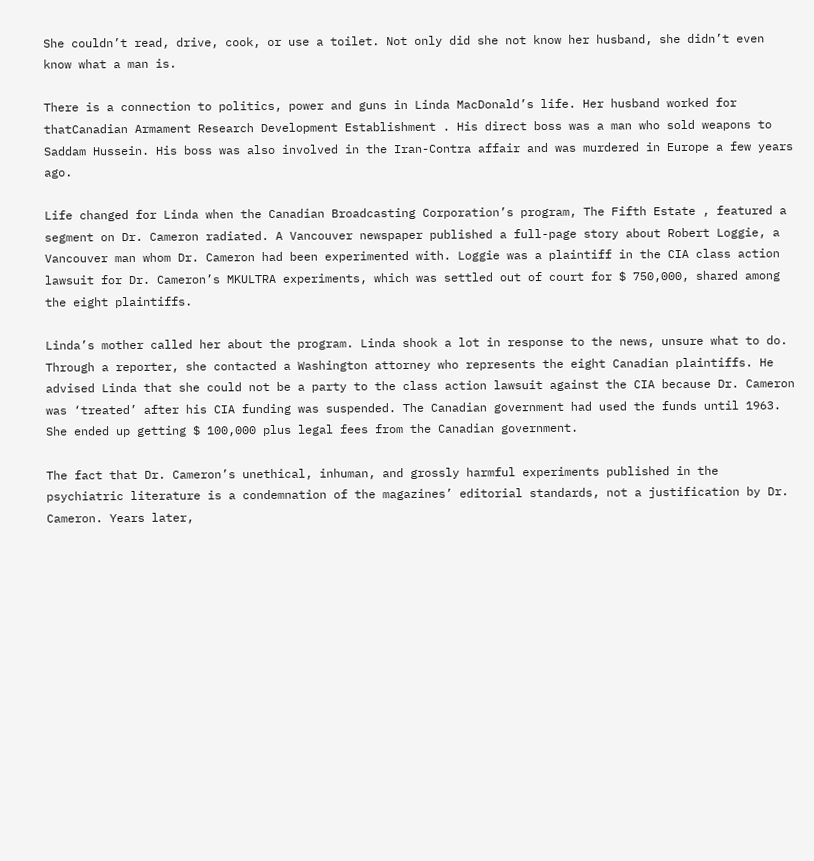She couldn’t read, drive, cook, or use a toilet. Not only did she not know her husband, she didn’t even know what a man is.

There is a connection to politics, power and guns in Linda MacDonald’s life. Her husband worked for thatCanadian Armament Research Development Establishment . His direct boss was a man who sold weapons to Saddam Hussein. His boss was also involved in the Iran-Contra affair and was murdered in Europe a few years ago.

Life changed for Linda when the Canadian Broadcasting Corporation’s program, The Fifth Estate , featured a segment on Dr. Cameron radiated. A Vancouver newspaper published a full-page story about Robert Loggie, a Vancouver man whom Dr. Cameron had been experimented with. Loggie was a plaintiff in the CIA class action lawsuit for Dr. Cameron’s MKULTRA experiments, which was settled out of court for $ 750,000, shared among the eight plaintiffs.

Linda’s mother called her about the program. Linda shook a lot in response to the news, unsure what to do. Through a reporter, she contacted a Washington attorney who represents the eight Canadian plaintiffs. He advised Linda that she could not be a party to the class action lawsuit against the CIA because Dr. Cameron was ‘treated’ after his CIA funding was suspended. The Canadian government had used the funds until 1963. She ended up getting $ 100,000 plus legal fees from the Canadian government.

The fact that Dr. Cameron’s unethical, inhuman, and grossly harmful experiments published in the psychiatric literature is a condemnation of the magazines’ editorial standards, not a justification by Dr. Cameron. Years later,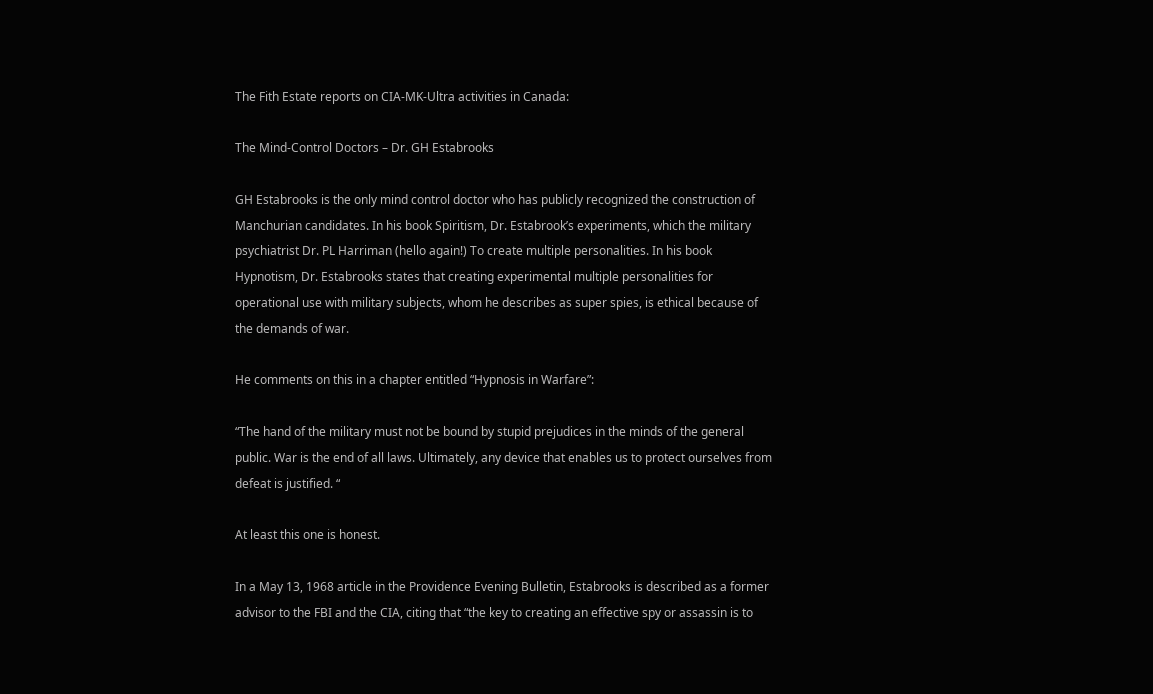The Fith Estate reports on CIA-MK-Ultra activities in Canada:

The Mind-Control Doctors – Dr. GH Estabrooks

GH Estabrooks is the only mind control doctor who has publicly recognized the construction of Manchurian candidates. In his book Spiritism, Dr. Estabrook’s experiments, which the military psychiatrist Dr. PL Harriman (hello again!) To create multiple personalities. In his book Hypnotism, Dr. Estabrooks states that creating experimental multiple personalities for operational use with military subjects, whom he describes as super spies, is ethical because of the demands of war.

He comments on this in a chapter entitled “Hypnosis in Warfare”:

“The hand of the military must not be bound by stupid prejudices in the minds of the general public. War is the end of all laws. Ultimately, any device that enables us to protect ourselves from defeat is justified. “

At least this one is honest.

In a May 13, 1968 article in the Providence Evening Bulletin, Estabrooks is described as a former advisor to the FBI and the CIA, citing that “the key to creating an effective spy or assassin is to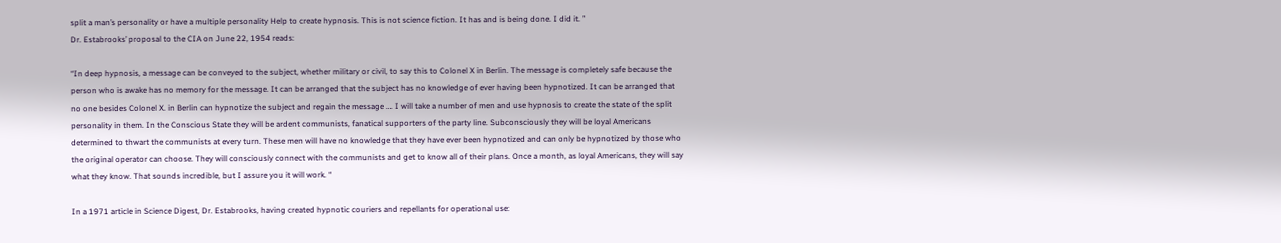split a man’s personality or have a multiple personality Help to create hypnosis. This is not science fiction. It has and is being done. I did it. ”
Dr. Estabrooks’ proposal to the CIA on June 22, 1954 reads:

“In deep hypnosis, a message can be conveyed to the subject, whether military or civil, to say this to Colonel X in Berlin. The message is completely safe because the person who is awake has no memory for the message. It can be arranged that the subject has no knowledge of ever having been hypnotized. It can be arranged that no one besides Colonel X. in Berlin can hypnotize the subject and regain the message …. I will take a number of men and use hypnosis to create the state of the split personality in them. In the Conscious State they will be ardent communists, fanatical supporters of the party line. Subconsciously they will be loyal Americans determined to thwart the communists at every turn. These men will have no knowledge that they have ever been hypnotized and can only be hypnotized by those who the original operator can choose. They will consciously connect with the communists and get to know all of their plans. Once a month, as loyal Americans, they will say what they know. That sounds incredible, but I assure you it will work. “

In a 1971 article in Science Digest, Dr. Estabrooks, having created hypnotic couriers and repellants for operational use: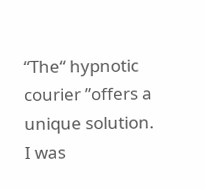“The“ hypnotic courier ”offers a unique solution. I was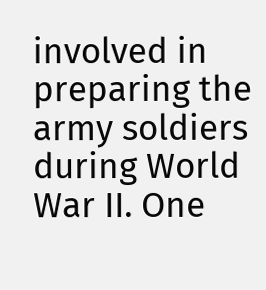involved in preparing the army soldiers during World War II. One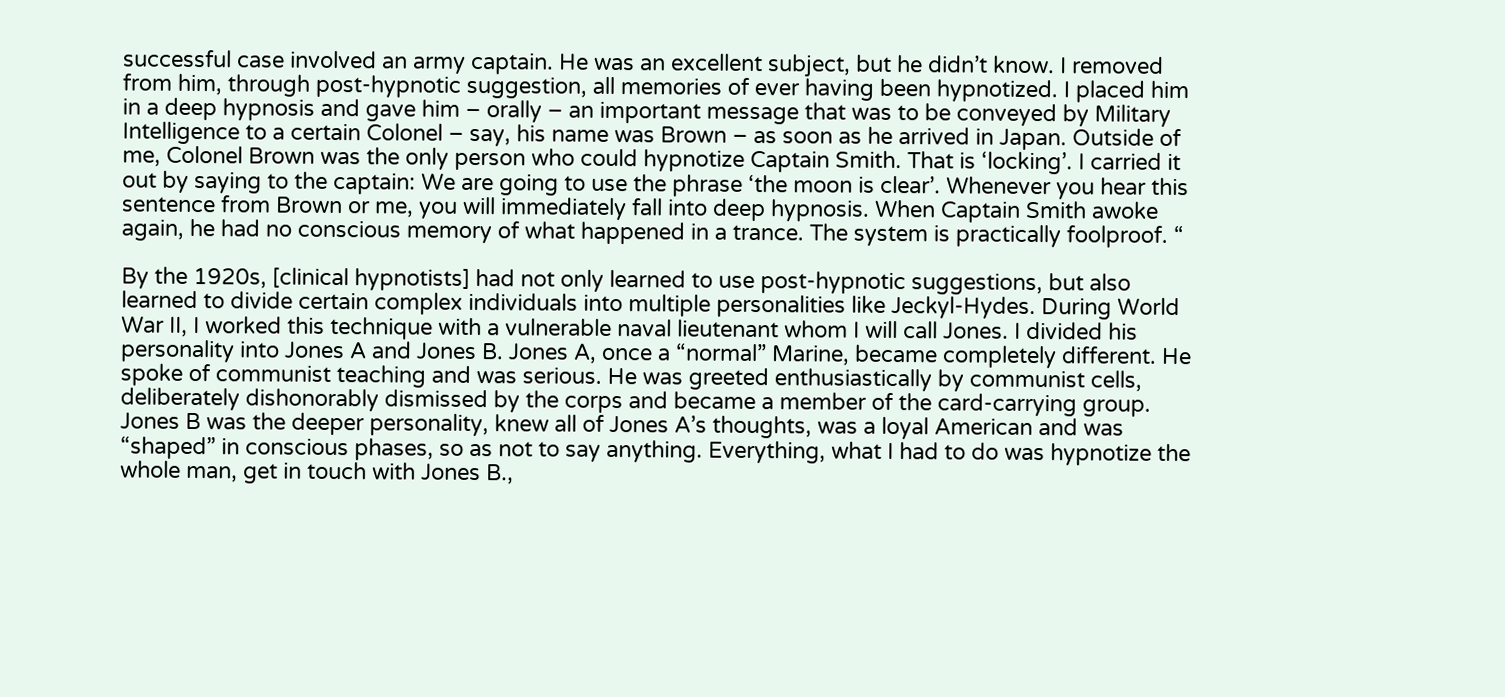successful case involved an army captain. He was an excellent subject, but he didn’t know. I removed from him, through post-hypnotic suggestion, all memories of ever having been hypnotized. I placed him in a deep hypnosis and gave him – orally – an important message that was to be conveyed by Military Intelligence to a certain Colonel – say, his name was Brown – as soon as he arrived in Japan. Outside of me, Colonel Brown was the only person who could hypnotize Captain Smith. That is ‘locking’. I carried it out by saying to the captain: We are going to use the phrase ‘the moon is clear’. Whenever you hear this sentence from Brown or me, you will immediately fall into deep hypnosis. When Captain Smith awoke again, he had no conscious memory of what happened in a trance. The system is practically foolproof. “

By the 1920s, [clinical hypnotists] had not only learned to use post-hypnotic suggestions, but also learned to divide certain complex individuals into multiple personalities like Jeckyl-Hydes. During World War II, I worked this technique with a vulnerable naval lieutenant whom I will call Jones. I divided his personality into Jones A and Jones B. Jones A, once a “normal” Marine, became completely different. He spoke of communist teaching and was serious. He was greeted enthusiastically by communist cells, deliberately dishonorably dismissed by the corps and became a member of the card-carrying group. Jones B was the deeper personality, knew all of Jones A’s thoughts, was a loyal American and was “shaped” in conscious phases, so as not to say anything. Everything, what I had to do was hypnotize the whole man, get in touch with Jones B.,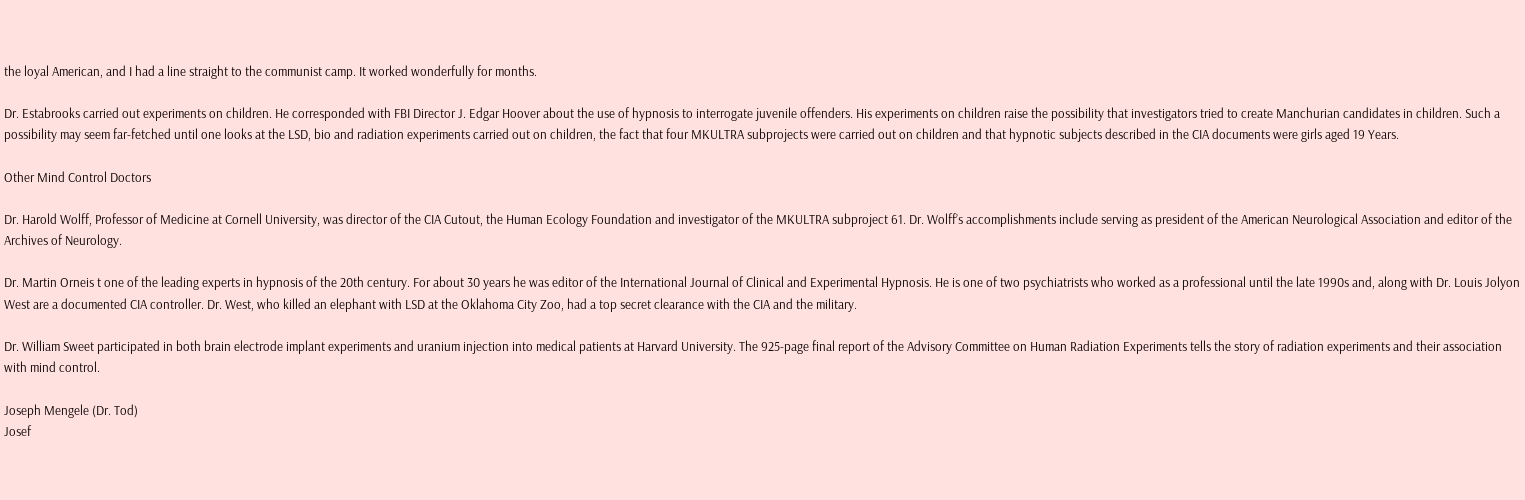the loyal American, and I had a line straight to the communist camp. It worked wonderfully for months.

Dr. Estabrooks carried out experiments on children. He corresponded with FBI Director J. Edgar Hoover about the use of hypnosis to interrogate juvenile offenders. His experiments on children raise the possibility that investigators tried to create Manchurian candidates in children. Such a possibility may seem far-fetched until one looks at the LSD, bio and radiation experiments carried out on children, the fact that four MKULTRA subprojects were carried out on children and that hypnotic subjects described in the CIA documents were girls aged 19 Years.

Other Mind Control Doctors

Dr. Harold Wolff, Professor of Medicine at Cornell University, was director of the CIA Cutout, the Human Ecology Foundation and investigator of the MKULTRA subproject 61. Dr. Wolff’s accomplishments include serving as president of the American Neurological Association and editor of the Archives of Neurology.

Dr. Martin Orneis t one of the leading experts in hypnosis of the 20th century. For about 30 years he was editor of the International Journal of Clinical and Experimental Hypnosis. He is one of two psychiatrists who worked as a professional until the late 1990s and, along with Dr. Louis Jolyon West are a documented CIA controller. Dr. West, who killed an elephant with LSD at the Oklahoma City Zoo, had a top secret clearance with the CIA and the military.

Dr. William Sweet participated in both brain electrode implant experiments and uranium injection into medical patients at Harvard University. The 925-page final report of the Advisory Committee on Human Radiation Experiments tells the story of radiation experiments and their association with mind control.

Joseph Mengele (Dr. Tod)
Josef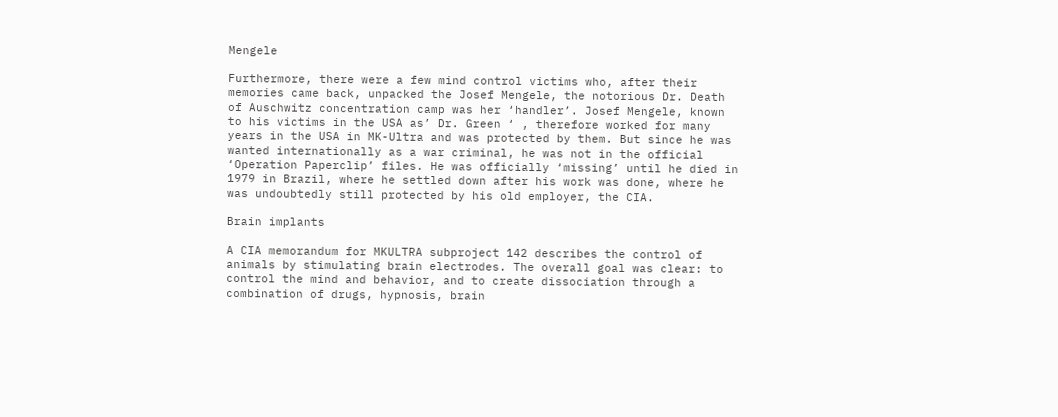Mengele

Furthermore, there were a few mind control victims who, after their memories came back, unpacked the Josef Mengele, the notorious Dr. Death of Auschwitz concentration camp was her ‘handler’. Josef Mengele, known to his victims in the USA as’ Dr. Green ‘ , therefore worked for many years in the USA in MK-Ultra and was protected by them. But since he was wanted internationally as a war criminal, he was not in the official ‘Operation Paperclip’ files. He was officially ‘missing’ until he died in 1979 in Brazil, where he settled down after his work was done, where he was undoubtedly still protected by his old employer, the CIA.

Brain implants

A CIA memorandum for MKULTRA subproject 142 describes the control of animals by stimulating brain electrodes. The overall goal was clear: to control the mind and behavior, and to create dissociation through a combination of drugs, hypnosis, brain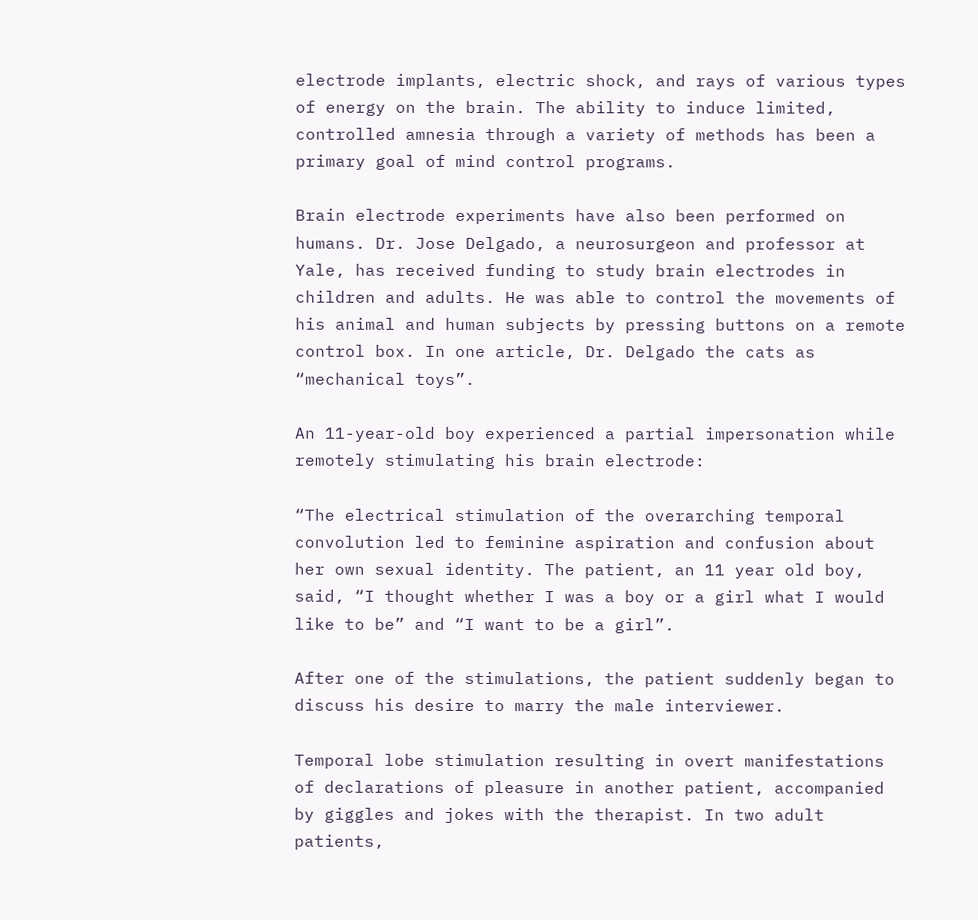electrode implants, electric shock, and rays of various types of energy on the brain. The ability to induce limited, controlled amnesia through a variety of methods has been a primary goal of mind control programs.

Brain electrode experiments have also been performed on humans. Dr. Jose Delgado, a neurosurgeon and professor at Yale, has received funding to study brain electrodes in children and adults. He was able to control the movements of his animal and human subjects by pressing buttons on a remote control box. In one article, Dr. Delgado the cats as “mechanical toys”.

An 11-year-old boy experienced a partial impersonation while remotely stimulating his brain electrode:

“The electrical stimulation of the overarching temporal convolution led to feminine aspiration and confusion about her own sexual identity. The patient, an 11 year old boy, said, “I thought whether I was a boy or a girl what I would like to be” and “I want to be a girl”.

After one of the stimulations, the patient suddenly began to discuss his desire to marry the male interviewer.

Temporal lobe stimulation resulting in overt manifestations of declarations of pleasure in another patient, accompanied by giggles and jokes with the therapist. In two adult patients,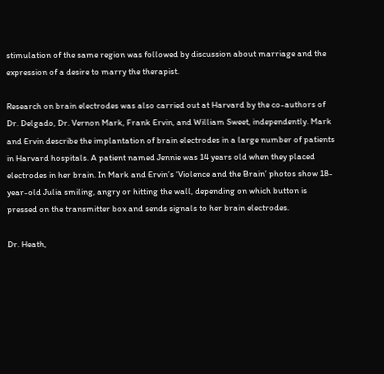stimulation of the same region was followed by discussion about marriage and the expression of a desire to marry the therapist.

Research on brain electrodes was also carried out at Harvard by the co-authors of Dr. Delgado, Dr. Vernon Mark, Frank Ervin, and William Sweet, independently. Mark and Ervin describe the implantation of brain electrodes in a large number of patients in Harvard hospitals. A patient named Jennie was 14 years old when they placed electrodes in her brain. In Mark and Ervin’s ‘Violence and the Brain’ photos show 18-year-old Julia smiling, angry or hitting the wall, depending on which button is pressed on the transmitter box and sends signals to her brain electrodes.

Dr. Heath,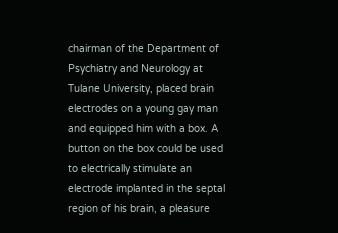chairman of the Department of Psychiatry and Neurology at Tulane University, placed brain electrodes on a young gay man and equipped him with a box. A button on the box could be used to electrically stimulate an electrode implanted in the septal region of his brain, a pleasure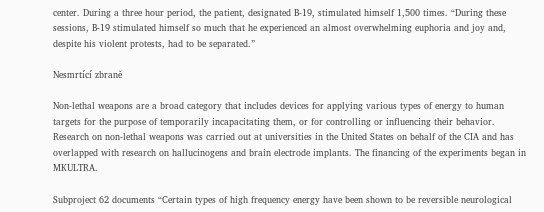center. During a three hour period, the patient, designated B-19, stimulated himself 1,500 times. “During these sessions, B-19 stimulated himself so much that he experienced an almost overwhelming euphoria and joy and, despite his violent protests, had to be separated.”

Nesmrtící zbraně

Non-lethal weapons are a broad category that includes devices for applying various types of energy to human targets for the purpose of temporarily incapacitating them, or for controlling or influencing their behavior. Research on non-lethal weapons was carried out at universities in the United States on behalf of the CIA and has overlapped with research on hallucinogens and brain electrode implants. The financing of the experiments began in MKULTRA.

Subproject 62 documents “Certain types of high frequency energy have been shown to be reversible neurological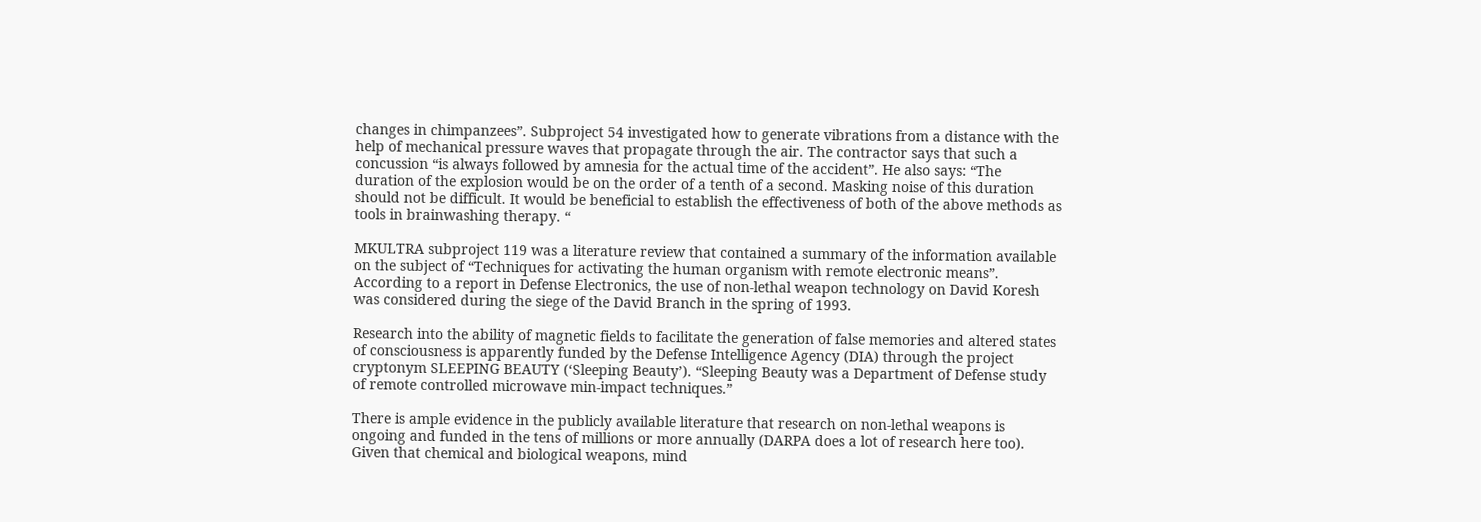changes in chimpanzees”. Subproject 54 investigated how to generate vibrations from a distance with the help of mechanical pressure waves that propagate through the air. The contractor says that such a concussion “is always followed by amnesia for the actual time of the accident”. He also says: “The duration of the explosion would be on the order of a tenth of a second. Masking noise of this duration should not be difficult. It would be beneficial to establish the effectiveness of both of the above methods as tools in brainwashing therapy. “

MKULTRA subproject 119 was a literature review that contained a summary of the information available on the subject of “Techniques for activating the human organism with remote electronic means”. According to a report in Defense Electronics, the use of non-lethal weapon technology on David Koresh was considered during the siege of the David Branch in the spring of 1993.

Research into the ability of magnetic fields to facilitate the generation of false memories and altered states of consciousness is apparently funded by the Defense Intelligence Agency (DIA) through the project cryptonym SLEEPING BEAUTY (‘Sleeping Beauty’). “Sleeping Beauty was a Department of Defense study of remote controlled microwave min-impact techniques.”

There is ample evidence in the publicly available literature that research on non-lethal weapons is ongoing and funded in the tens of millions or more annually (DARPA does a lot of research here too). Given that chemical and biological weapons, mind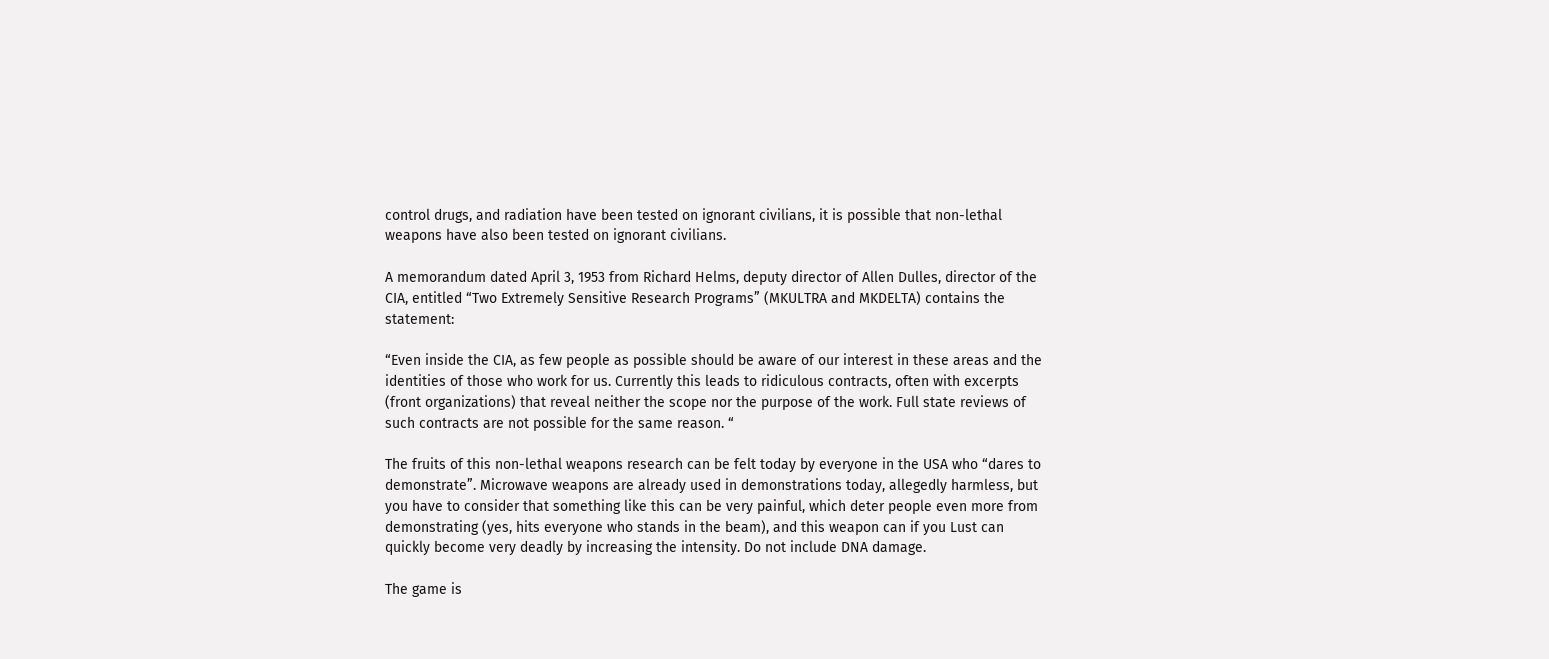control drugs, and radiation have been tested on ignorant civilians, it is possible that non-lethal weapons have also been tested on ignorant civilians.

A memorandum dated April 3, 1953 from Richard Helms, deputy director of Allen Dulles, director of the CIA, entitled “Two Extremely Sensitive Research Programs” (MKULTRA and MKDELTA) contains the statement:

“Even inside the CIA, as few people as possible should be aware of our interest in these areas and the identities of those who work for us. Currently this leads to ridiculous contracts, often with excerpts (front organizations) that reveal neither the scope nor the purpose of the work. Full state reviews of such contracts are not possible for the same reason. “

The fruits of this non-lethal weapons research can be felt today by everyone in the USA who “dares to demonstrate”. Microwave weapons are already used in demonstrations today, allegedly harmless, but you have to consider that something like this can be very painful, which deter people even more from demonstrating (yes, hits everyone who stands in the beam), and this weapon can if you Lust can quickly become very deadly by increasing the intensity. Do not include DNA damage.

The game is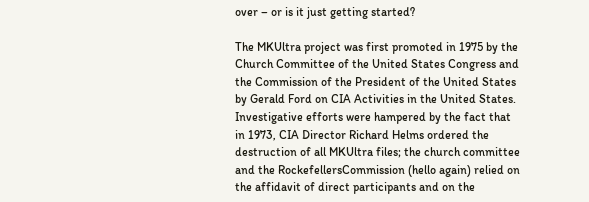over – or is it just getting started?

The MKUltra project was first promoted in 1975 by the Church Committee of the United States Congress and the Commission of the President of the United States by Gerald Ford on CIA Activities in the United States. Investigative efforts were hampered by the fact that in 1973, CIA Director Richard Helms ordered the destruction of all MKUltra files; the church committee and the RockefellersCommission (hello again) relied on the affidavit of direct participants and on the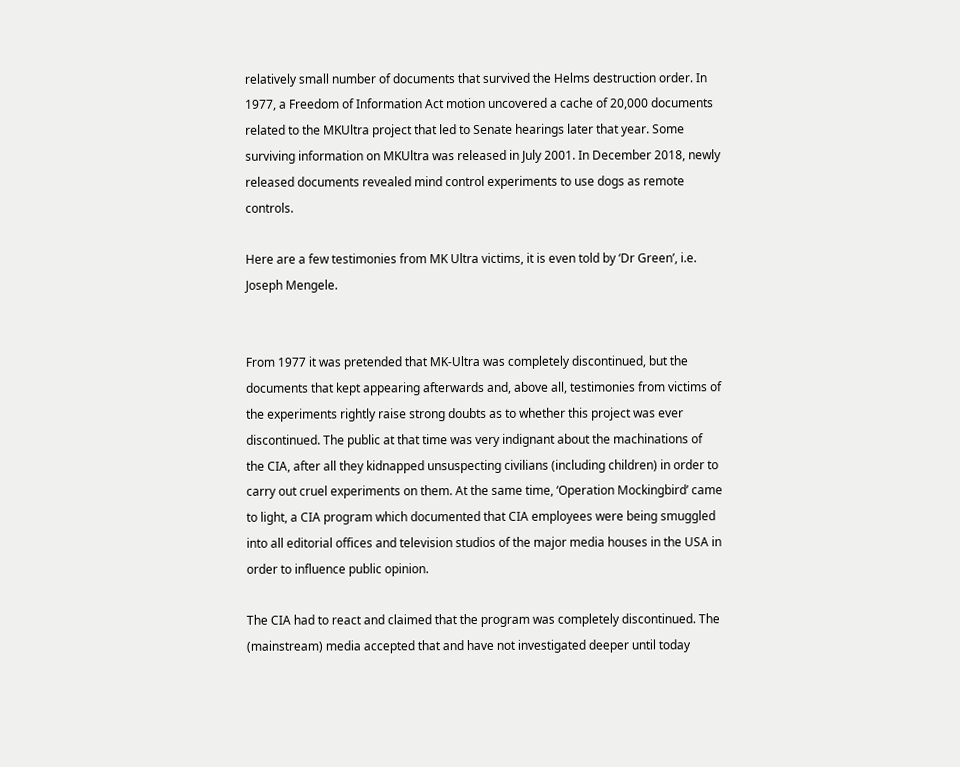relatively small number of documents that survived the Helms destruction order. In 1977, a Freedom of Information Act motion uncovered a cache of 20,000 documents related to the MKUltra project that led to Senate hearings later that year. Some surviving information on MKUltra was released in July 2001. In December 2018, newly released documents revealed mind control experiments to use dogs as remote controls.

Here are a few testimonies from MK Ultra victims, it is even told by ‘Dr Green’, i.e. Joseph Mengele.


From 1977 it was pretended that MK-Ultra was completely discontinued, but the documents that kept appearing afterwards and, above all, testimonies from victims of the experiments rightly raise strong doubts as to whether this project was ever discontinued. The public at that time was very indignant about the machinations of the CIA, after all they kidnapped unsuspecting civilians (including children) in order to carry out cruel experiments on them. At the same time, ‘Operation Mockingbird’ came to light, a CIA program which documented that CIA employees were being smuggled into all editorial offices and television studios of the major media houses in the USA in order to influence public opinion.

The CIA had to react and claimed that the program was completely discontinued. The (mainstream) media accepted that and have not investigated deeper until today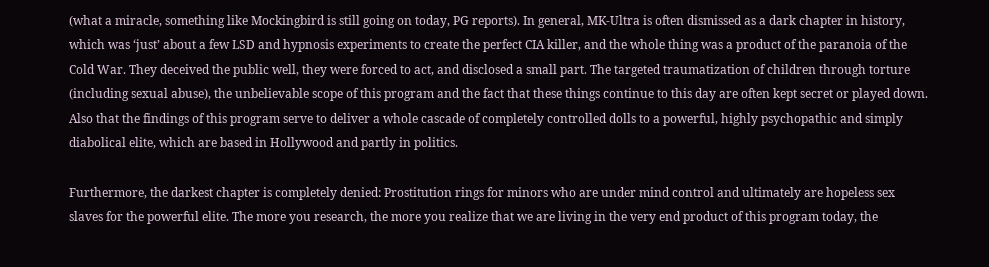(what a miracle, something like Mockingbird is still going on today, PG reports). In general, MK-Ultra is often dismissed as a dark chapter in history, which was ‘just’ about a few LSD and hypnosis experiments to create the perfect CIA killer, and the whole thing was a product of the paranoia of the Cold War. They deceived the public well, they were forced to act, and disclosed a small part. The targeted traumatization of children through torture (including sexual abuse), the unbelievable scope of this program and the fact that these things continue to this day are often kept secret or played down. Also that the findings of this program serve to deliver a whole cascade of completely controlled dolls to a powerful, highly psychopathic and simply diabolical elite, which are based in Hollywood and partly in politics.

Furthermore, the darkest chapter is completely denied: Prostitution rings for minors who are under mind control and ultimately are hopeless sex slaves for the powerful elite. The more you research, the more you realize that we are living in the very end product of this program today, the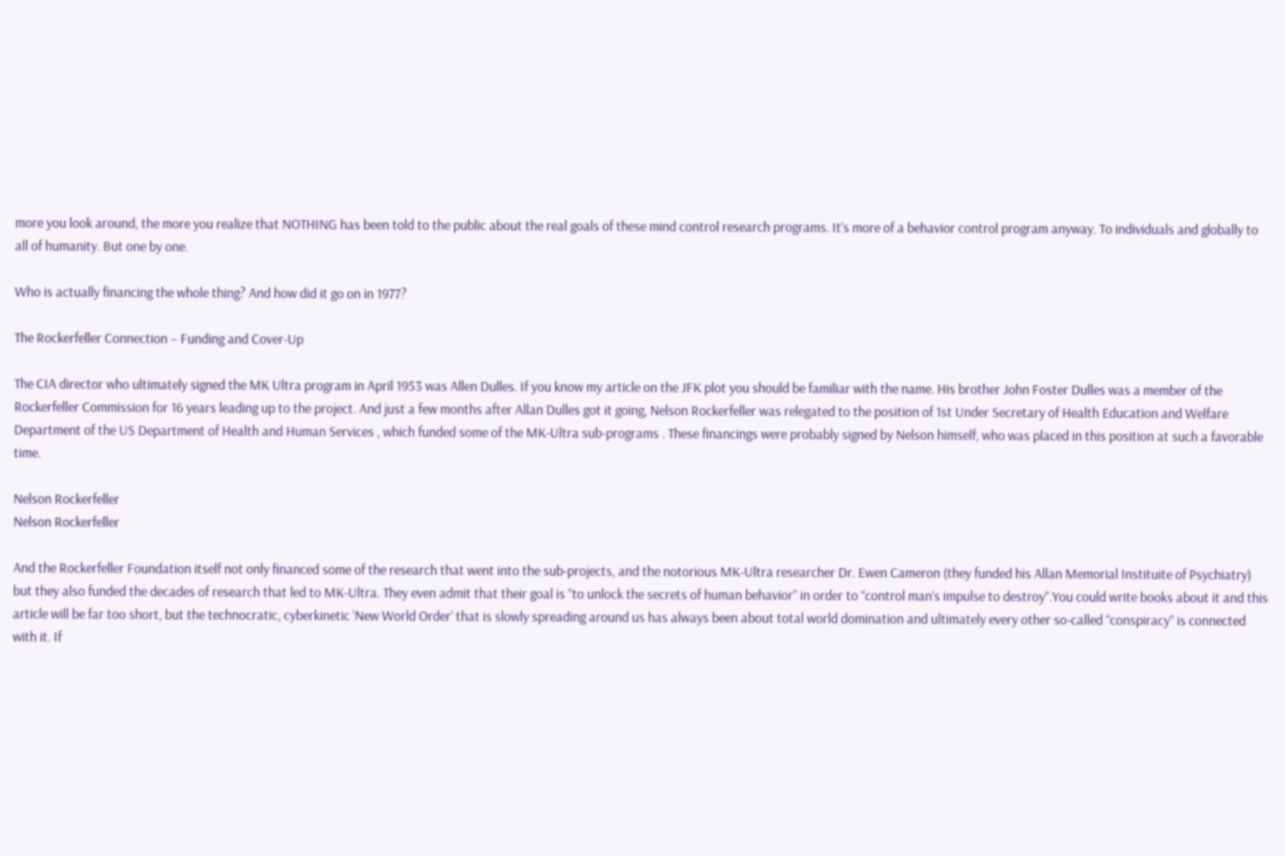more you look around, the more you realize that NOTHING has been told to the public about the real goals of these mind control research programs. It’s more of a behavior control program anyway. To individuals and globally to all of humanity. But one by one.

Who is actually financing the whole thing? And how did it go on in 1977?

The Rockerfeller Connection – Funding and Cover-Up

The CIA director who ultimately signed the MK Ultra program in April 1953 was Allen Dulles. If you know my article on the JFK plot you should be familiar with the name. His brother John Foster Dulles was a member of the Rockerfeller Commission for 16 years leading up to the project. And just a few months after Allan Dulles got it going, Nelson Rockerfeller was relegated to the position of 1st Under Secretary of Health Education and Welfare Department of the US Department of Health and Human Services , which funded some of the MK-Ultra sub-programs . These financings were probably signed by Nelson himself, who was placed in this position at such a favorable time.

Nelson Rockerfeller
Nelson Rockerfeller

And the Rockerfeller Foundation itself not only financed some of the research that went into the sub-projects, and the notorious MK-Ultra researcher Dr. Ewen Cameron (they funded his Allan Memorial Instituite of Psychiatry) but they also funded the decades of research that led to MK-Ultra. They even admit that their goal is “to unlock the secrets of human behavior” in order to “control man’s impulse to destroy”.You could write books about it and this article will be far too short, but the technocratic, cyberkinetic ‘New World Order’ that is slowly spreading around us has always been about total world domination and ultimately every other so-called “conspiracy” is connected with it. If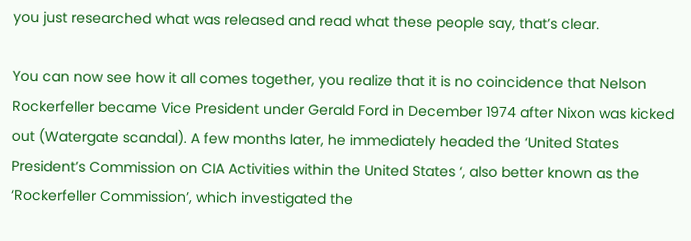you just researched what was released and read what these people say, that’s clear.

You can now see how it all comes together, you realize that it is no coincidence that Nelson Rockerfeller became Vice President under Gerald Ford in December 1974 after Nixon was kicked out (Watergate scandal). A few months later, he immediately headed the ‘United States President’s Commission on CIA Activities within the United States ‘, also better known as the ‘Rockerfeller Commission’, which investigated the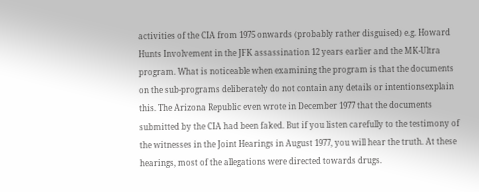activities of the CIA from 1975 onwards (probably rather disguised) e.g. Howard Hunts Involvement in the JFK assassination 12 years earlier and the MK-Ultra program. What is noticeable when examining the program is that the documents on the sub-programs deliberately do not contain any details or intentionsexplain this. The Arizona Republic even wrote in December 1977 that the documents submitted by the CIA had been faked. But if you listen carefully to the testimony of the witnesses in the Joint Hearings in August 1977, you will hear the truth. At these hearings, most of the allegations were directed towards drugs.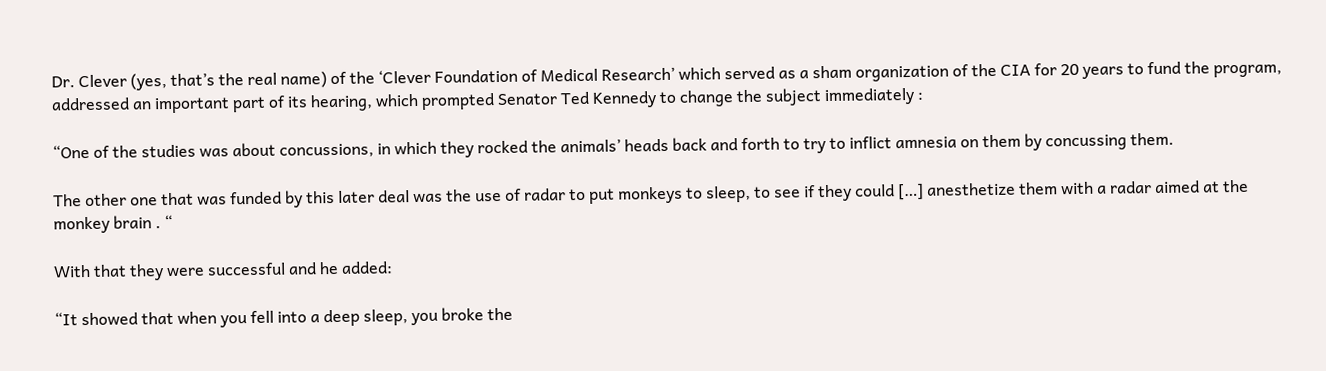Dr. Clever (yes, that’s the real name) of the ‘Clever Foundation of Medical Research’ which served as a sham organization of the CIA for 20 years to fund the program, addressed an important part of its hearing, which prompted Senator Ted Kennedy to change the subject immediately :

“One of the studies was about concussions, in which they rocked the animals’ heads back and forth to try to inflict amnesia on them by concussing them.

The other one that was funded by this later deal was the use of radar to put monkeys to sleep, to see if they could […] anesthetize them with a radar aimed at the monkey brain . “

With that they were successful and he added:

“It showed that when you fell into a deep sleep, you broke the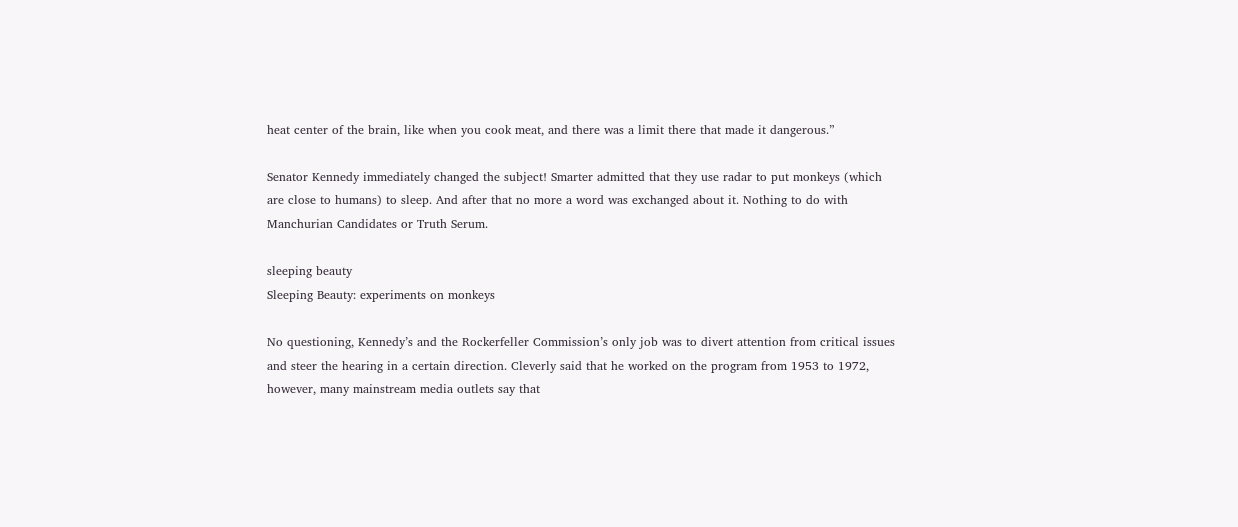heat center of the brain, like when you cook meat, and there was a limit there that made it dangerous.”

Senator Kennedy immediately changed the subject! Smarter admitted that they use radar to put monkeys (which are close to humans) to sleep. And after that no more a word was exchanged about it. Nothing to do with Manchurian Candidates or Truth Serum.

sleeping beauty
Sleeping Beauty: experiments on monkeys

No questioning, Kennedy’s and the Rockerfeller Commission’s only job was to divert attention from critical issues and steer the hearing in a certain direction. Cleverly said that he worked on the program from 1953 to 1972, however, many mainstream media outlets say that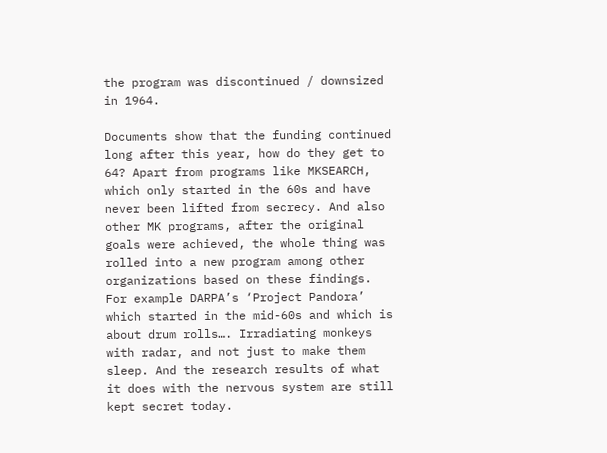the program was discontinued / downsized in 1964.

Documents show that the funding continued long after this year, how do they get to 64? Apart from programs like MKSEARCH, which only started in the 60s and have never been lifted from secrecy. And also other MK programs, after the original goals were achieved, the whole thing was rolled into a new program among other organizations based on these findings. For example DARPA’s ‘Project Pandora’ which started in the mid-60s and which is about drum rolls…. Irradiating monkeys with radar, and not just to make them sleep. And the research results of what it does with the nervous system are still kept secret today.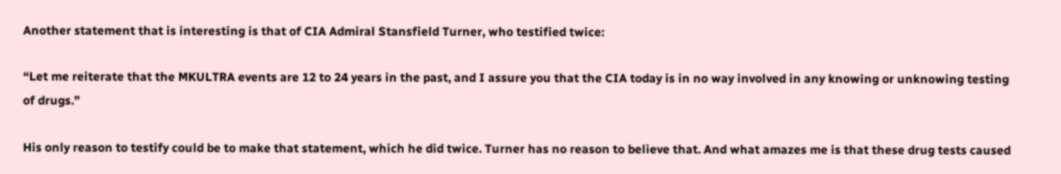Another statement that is interesting is that of CIA Admiral Stansfield Turner, who testified twice:

“Let me reiterate that the MKULTRA events are 12 to 24 years in the past, and I assure you that the CIA today is in no way involved in any knowing or unknowing testing of drugs.”

His only reason to testify could be to make that statement, which he did twice. Turner has no reason to believe that. And what amazes me is that these drug tests caused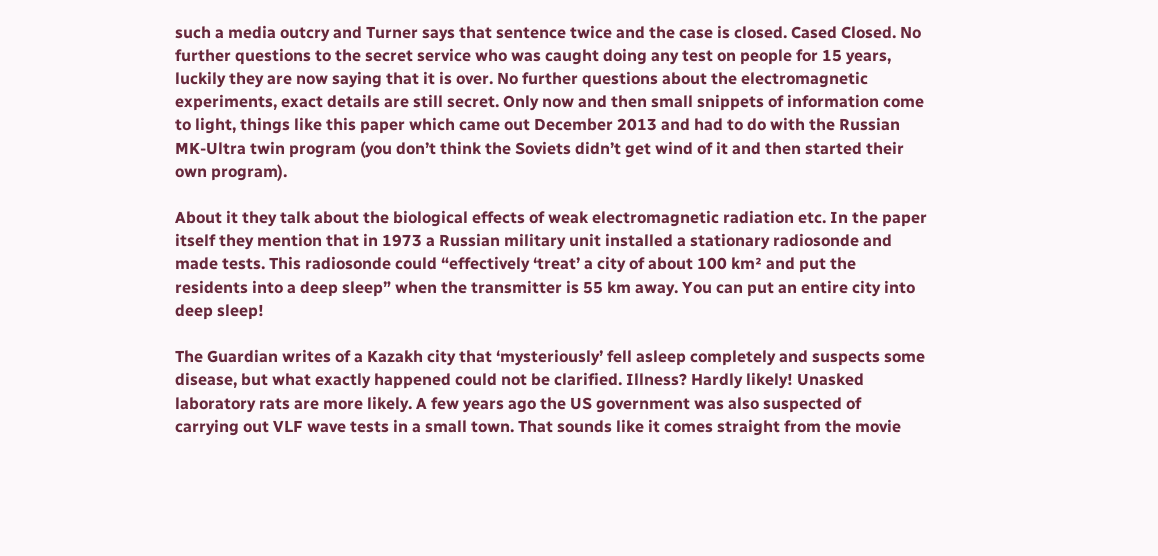such a media outcry and Turner says that sentence twice and the case is closed. Cased Closed. No further questions to the secret service who was caught doing any test on people for 15 years, luckily they are now saying that it is over. No further questions about the electromagnetic experiments, exact details are still secret. Only now and then small snippets of information come to light, things like this paper which came out December 2013 and had to do with the Russian MK-Ultra twin program (you don’t think the Soviets didn’t get wind of it and then started their own program).

About it they talk about the biological effects of weak electromagnetic radiation etc. In the paper itself they mention that in 1973 a Russian military unit installed a stationary radiosonde and made tests. This radiosonde could “effectively ‘treat’ a city of about 100 km² and put the residents into a deep sleep” when the transmitter is 55 km away. You can put an entire city into deep sleep!

The Guardian writes of a Kazakh city that ‘mysteriously’ fell asleep completely and suspects some disease, but what exactly happened could not be clarified. Illness? Hardly likely! Unasked laboratory rats are more likely. A few years ago the US government was also suspected of carrying out VLF wave tests in a small town. That sounds like it comes straight from the movie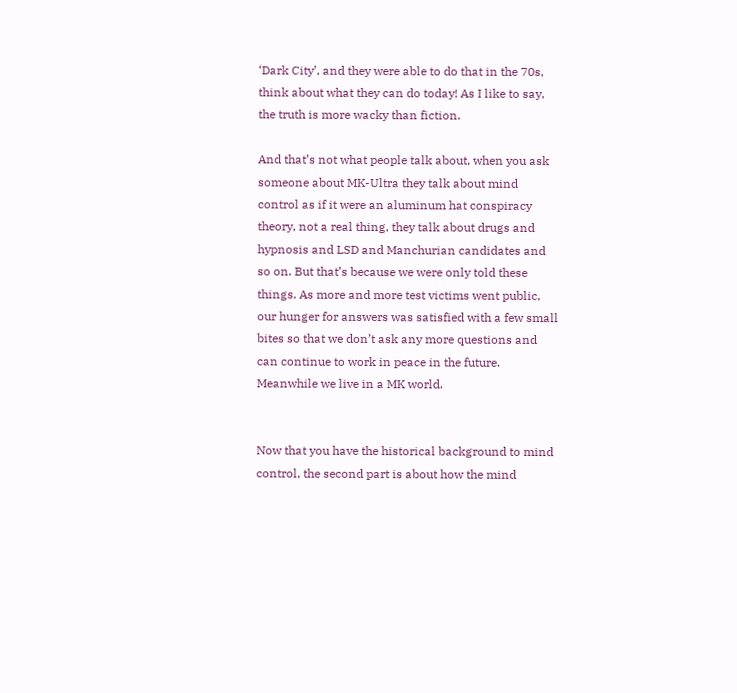‘Dark City’, and they were able to do that in the 70s, think about what they can do today! As I like to say, the truth is more wacky than fiction.

And that’s not what people talk about, when you ask someone about MK-Ultra they talk about mind control as if it were an aluminum hat conspiracy theory, not a real thing, they talk about drugs and hypnosis and LSD and Manchurian candidates and so on. But that’s because we were only told these things. As more and more test victims went public, our hunger for answers was satisfied with a few small bites so that we don’t ask any more questions and can continue to work in peace in the future. Meanwhile we live in a MK world.


Now that you have the historical background to mind control, the second part is about how the mind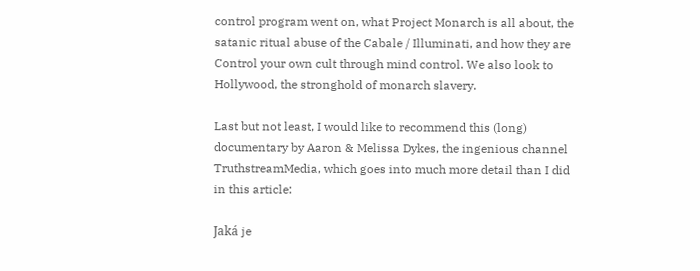control program went on, what Project Monarch is all about, the satanic ritual abuse of the Cabale / Illuminati, and how they are Control your own cult through mind control. We also look to Hollywood, the stronghold of monarch slavery.

Last but not least, I would like to recommend this (long) documentary by Aaron & Melissa Dykes, the ingenious channel TruthstreamMedia, which goes into much more detail than I did in this article:

Jaká je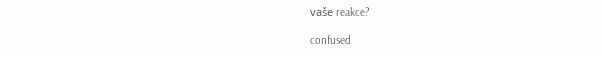vaše reakce?

confused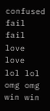confused
fail fail
love love
lol lol
omg omg
win win